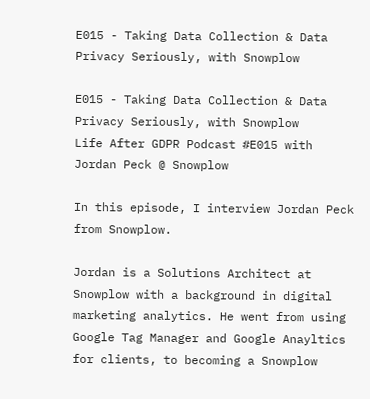E015 - Taking Data Collection & Data Privacy Seriously, with Snowplow

E015 - Taking Data Collection & Data Privacy Seriously, with Snowplow
Life After GDPR Podcast #E015 with Jordan Peck @ Snowplow

In this episode, I interview Jordan Peck from Snowplow.

Jordan is a Solutions Architect at Snowplow with a background in digital marketing analytics. He went from using Google Tag Manager and Google Anayltics for clients, to becoming a Snowplow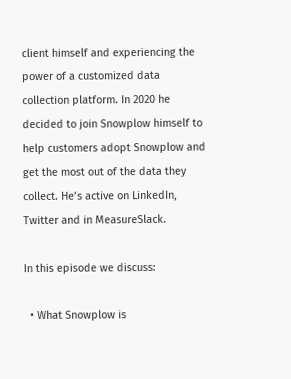client himself and experiencing the power of a customized data collection platform. In 2020 he decided to join Snowplow himself to help customers adopt Snowplow and get the most out of the data they collect. He’s active on LinkedIn, Twitter and in MeasureSlack.

In this episode we discuss:

  • What Snowplow is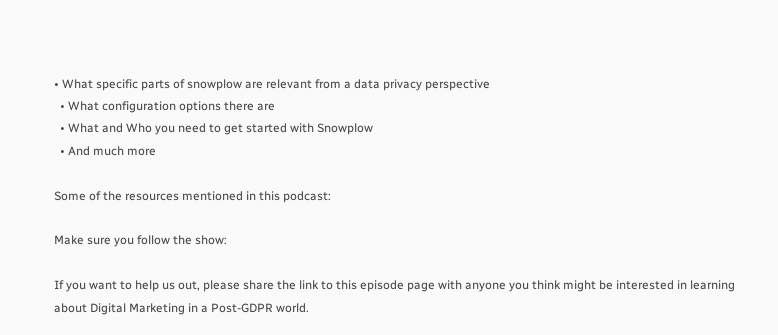• What specific parts of snowplow are relevant from a data privacy perspective
  • What configuration options there are
  • What and Who you need to get started with Snowplow
  • And much more

Some of the resources mentioned in this podcast:

Make sure you follow the show:

If you want to help us out, please share the link to this episode page with anyone you think might be interested in learning about Digital Marketing in a Post-GDPR world.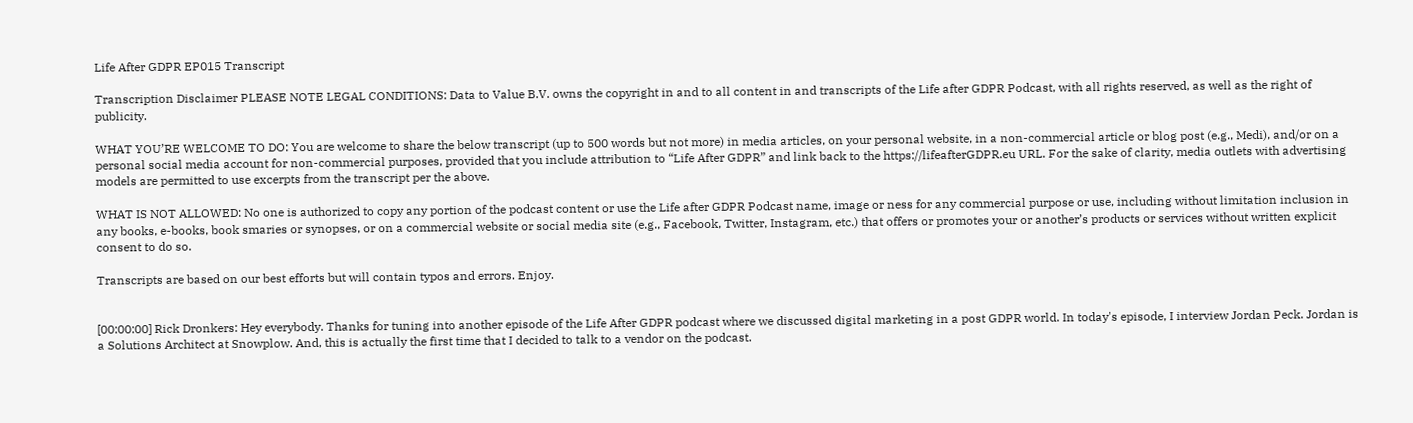Life After GDPR EP015 Transcript

Transcription Disclaimer PLEASE NOTE LEGAL CONDITIONS: Data to Value B.V. owns the copyright in and to all content in and transcripts of the Life after GDPR Podcast, with all rights reserved, as well as the right of publicity.

WHAT YOU’RE WELCOME TO DO: You are welcome to share the below transcript (up to 500 words but not more) in media articles, on your personal website, in a non-commercial article or blog post (e.g., Medi), and/or on a personal social media account for non-commercial purposes, provided that you include attribution to “Life After GDPR” and link back to the https://lifeafterGDPR.eu URL. For the sake of clarity, media outlets with advertising models are permitted to use excerpts from the transcript per the above.

WHAT IS NOT ALLOWED: No one is authorized to copy any portion of the podcast content or use the Life after GDPR Podcast name, image or ness for any commercial purpose or use, including without limitation inclusion in any books, e-books, book smaries or synopses, or on a commercial website or social media site (e.g., Facebook, Twitter, Instagram, etc.) that offers or promotes your or another’s products or services without written explicit consent to do so.

Transcripts are based on our best efforts but will contain typos and errors. Enjoy.


[00:00:00] Rick Dronkers: Hey everybody. Thanks for tuning into another episode of the Life After GDPR podcast where we discussed digital marketing in a post GDPR world. In today's episode, I interview Jordan Peck. Jordan is a Solutions Architect at Snowplow. And, this is actually the first time that I decided to talk to a vendor on the podcast.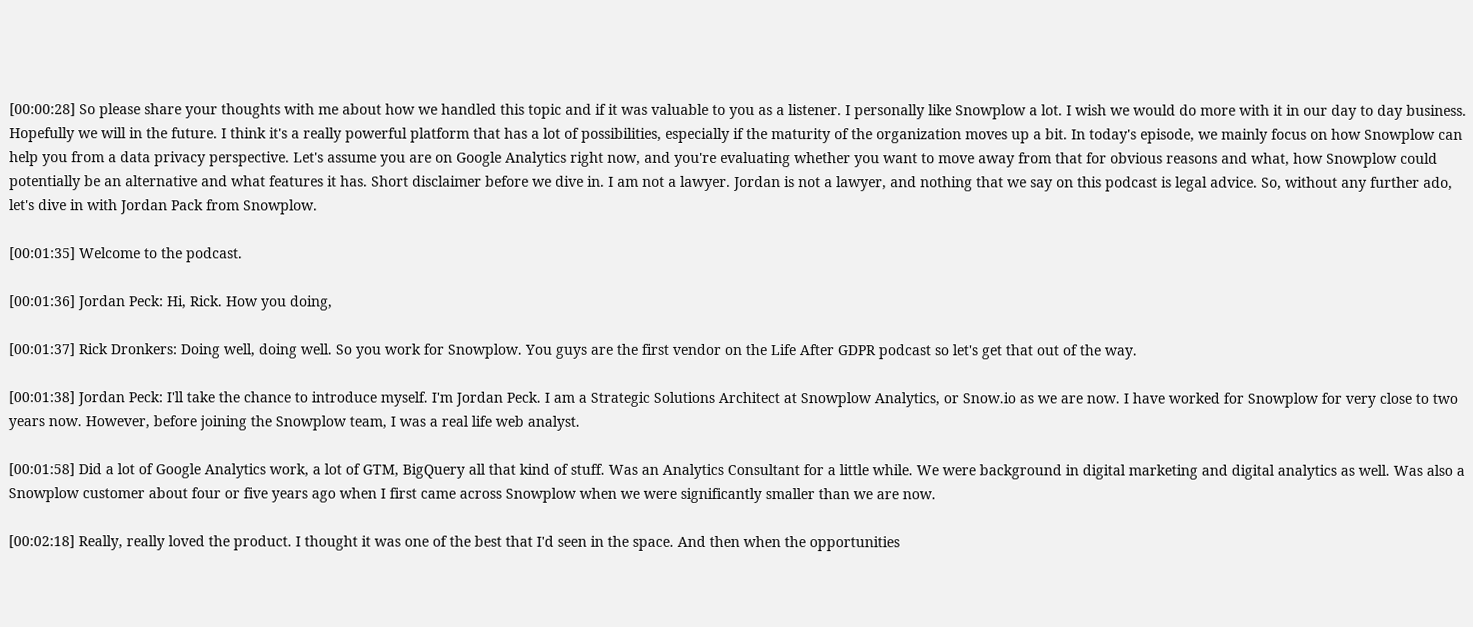[00:00:28] So please share your thoughts with me about how we handled this topic and if it was valuable to you as a listener. I personally like Snowplow a lot. I wish we would do more with it in our day to day business. Hopefully we will in the future. I think it's a really powerful platform that has a lot of possibilities, especially if the maturity of the organization moves up a bit. In today's episode, we mainly focus on how Snowplow can help you from a data privacy perspective. Let's assume you are on Google Analytics right now, and you're evaluating whether you want to move away from that for obvious reasons and what, how Snowplow could potentially be an alternative and what features it has. Short disclaimer before we dive in. I am not a lawyer. Jordan is not a lawyer, and nothing that we say on this podcast is legal advice. So, without any further ado, let's dive in with Jordan Pack from Snowplow.

[00:01:35] Welcome to the podcast.

[00:01:36] Jordan Peck: Hi, Rick. How you doing,

[00:01:37] Rick Dronkers: Doing well, doing well. So you work for Snowplow. You guys are the first vendor on the Life After GDPR podcast so let's get that out of the way.

[00:01:38] Jordan Peck: I'll take the chance to introduce myself. I'm Jordan Peck. I am a Strategic Solutions Architect at Snowplow Analytics, or Snow.io as we are now. I have worked for Snowplow for very close to two years now. However, before joining the Snowplow team, I was a real life web analyst.

[00:01:58] Did a lot of Google Analytics work, a lot of GTM, BigQuery all that kind of stuff. Was an Analytics Consultant for a little while. We were background in digital marketing and digital analytics as well. Was also a Snowplow customer about four or five years ago when I first came across Snowplow when we were significantly smaller than we are now.

[00:02:18] Really, really loved the product. I thought it was one of the best that I'd seen in the space. And then when the opportunities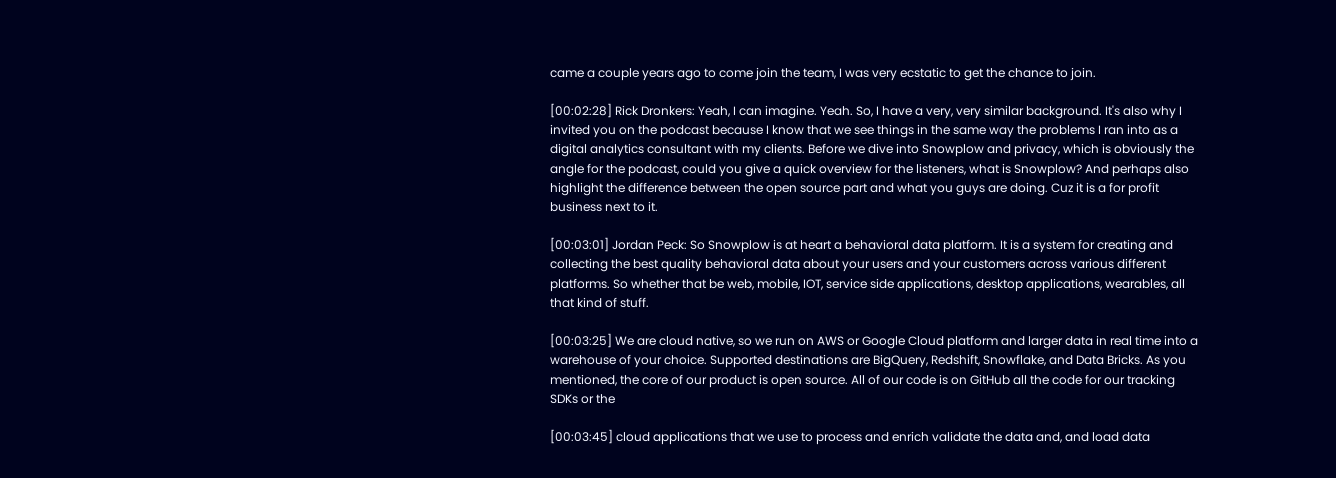came a couple years ago to come join the team, I was very ecstatic to get the chance to join.

[00:02:28] Rick Dronkers: Yeah, I can imagine. Yeah. So, I have a very, very similar background. It's also why I invited you on the podcast because I know that we see things in the same way the problems I ran into as a digital analytics consultant with my clients. Before we dive into Snowplow and privacy, which is obviously the angle for the podcast, could you give a quick overview for the listeners, what is Snowplow? And perhaps also highlight the difference between the open source part and what you guys are doing. Cuz it is a for profit business next to it.

[00:03:01] Jordan Peck: So Snowplow is at heart a behavioral data platform. It is a system for creating and collecting the best quality behavioral data about your users and your customers across various different platforms. So whether that be web, mobile, IOT, service side applications, desktop applications, wearables, all that kind of stuff.

[00:03:25] We are cloud native, so we run on AWS or Google Cloud platform and larger data in real time into a warehouse of your choice. Supported destinations are BigQuery, Redshift, Snowflake, and Data Bricks. As you mentioned, the core of our product is open source. All of our code is on GitHub all the code for our tracking SDKs or the

[00:03:45] cloud applications that we use to process and enrich validate the data and, and load data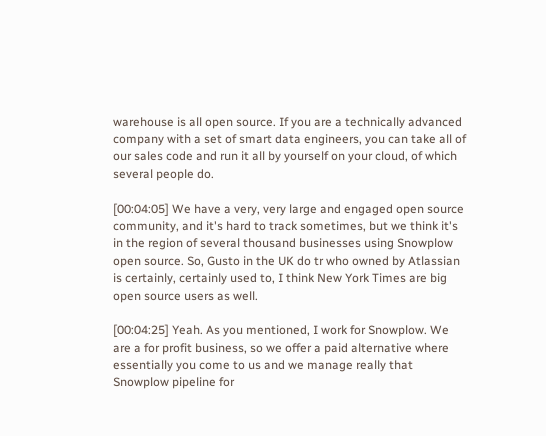warehouse is all open source. If you are a technically advanced company with a set of smart data engineers, you can take all of our sales code and run it all by yourself on your cloud, of which several people do.

[00:04:05] We have a very, very large and engaged open source community, and it's hard to track sometimes, but we think it's in the region of several thousand businesses using Snowplow open source. So, Gusto in the UK do tr who owned by Atlassian is certainly, certainly used to, I think New York Times are big open source users as well.

[00:04:25] Yeah. As you mentioned, I work for Snowplow. We are a for profit business, so we offer a paid alternative where essentially you come to us and we manage really that Snowplow pipeline for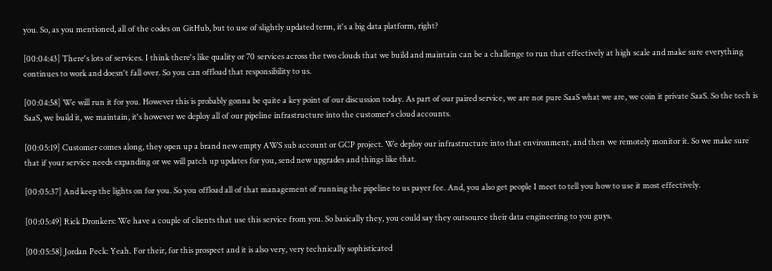you. So, as you mentioned, all of the codes on GitHub, but to use of slightly updated term, it's a big data platform, right?

[00:04:43] There's lots of services. I think there's like quality or 70 services across the two clouds that we build and maintain can be a challenge to run that effectively at high scale and make sure everything continues to work and doesn't fall over. So you can offload that responsibility to us.

[00:04:58] We will run it for you. However this is probably gonna be quite a key point of our discussion today. As part of our paired service, we are not pure SaaS what we are, we coin it private SaaS. So the tech is SaaS, we build it, we maintain, it's however we deploy all of our pipeline infrastructure into the customer's cloud accounts.

[00:05:19] Customer comes along, they open up a brand new empty AWS sub account or GCP project. We deploy our infrastructure into that environment, and then we remotely monitor it. So we make sure that if your service needs expanding or we will patch up updates for you, send new upgrades and things like that.

[00:05:37] And keep the lights on for you. So you offload all of that management of running the pipeline to us payer fee. And, you also get people I meet to tell you how to use it most effectively.

[00:05:49] Rick Dronkers: We have a couple of clients that use this service from you. So basically they, you could say they outsource their data engineering to you guys.

[00:05:58] Jordan Peck: Yeah. For their, for this prospect and it is also very, very technically sophisticated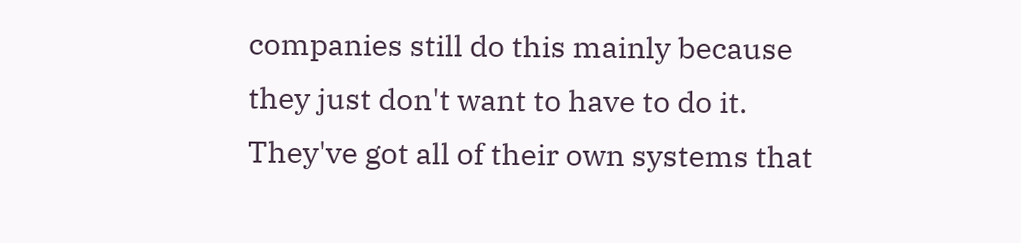companies still do this mainly because they just don't want to have to do it. They've got all of their own systems that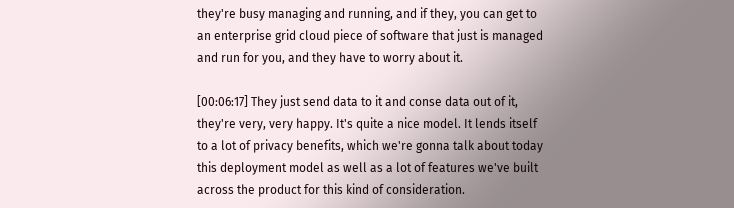they're busy managing and running, and if they, you can get to an enterprise grid cloud piece of software that just is managed and run for you, and they have to worry about it.

[00:06:17] They just send data to it and conse data out of it, they're very, very happy. It's quite a nice model. It lends itself to a lot of privacy benefits, which we're gonna talk about today this deployment model as well as a lot of features we've built across the product for this kind of consideration.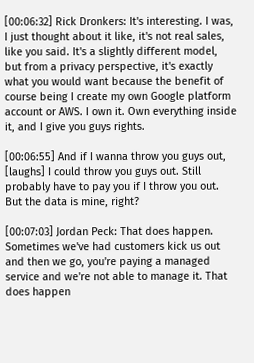[00:06:32] Rick Dronkers: It's interesting. I was, I just thought about it like, it's not real sales, like you said. It's a slightly different model, but from a privacy perspective, it's exactly what you would want because the benefit of course being I create my own Google platform account or AWS. I own it. Own everything inside it, and I give you guys rights.

[00:06:55] And if I wanna throw you guys out, [laughs] I could throw you guys out. Still probably have to pay you if I throw you out. But the data is mine, right?

[00:07:03] Jordan Peck: That does happen. Sometimes we've had customers kick us out and then we go, you're paying a managed service and we're not able to manage it. That does happen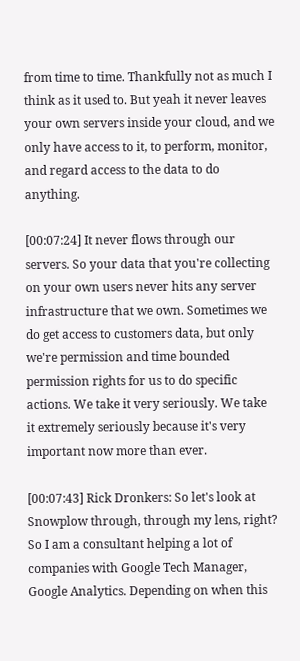from time to time. Thankfully not as much I think as it used to. But yeah it never leaves your own servers inside your cloud, and we only have access to it, to perform, monitor, and regard access to the data to do anything.

[00:07:24] It never flows through our servers. So your data that you're collecting on your own users never hits any server infrastructure that we own. Sometimes we do get access to customers data, but only we're permission and time bounded permission rights for us to do specific actions. We take it very seriously. We take it extremely seriously because it's very important now more than ever.

[00:07:43] Rick Dronkers: So let's look at Snowplow through, through my lens, right? So I am a consultant helping a lot of companies with Google Tech Manager, Google Analytics. Depending on when this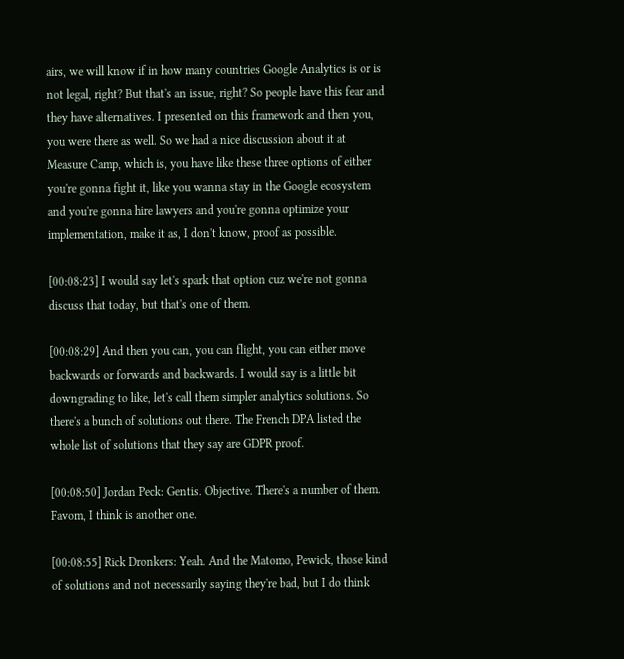airs, we will know if in how many countries Google Analytics is or is not legal, right? But that's an issue, right? So people have this fear and they have alternatives. I presented on this framework and then you, you were there as well. So we had a nice discussion about it at Measure Camp, which is, you have like these three options of either you're gonna fight it, like you wanna stay in the Google ecosystem and you're gonna hire lawyers and you're gonna optimize your implementation, make it as, I don't know, proof as possible.

[00:08:23] I would say let's spark that option cuz we're not gonna discuss that today, but that's one of them.

[00:08:29] And then you can, you can flight, you can either move backwards or forwards and backwards. I would say is a little bit downgrading to like, let's call them simpler analytics solutions. So there's a bunch of solutions out there. The French DPA listed the whole list of solutions that they say are GDPR proof.

[00:08:50] Jordan Peck: Gentis. Objective. There's a number of them. Favom, I think is another one.

[00:08:55] Rick Dronkers: Yeah. And the Matomo, Pewick, those kind of solutions and not necessarily saying they're bad, but I do think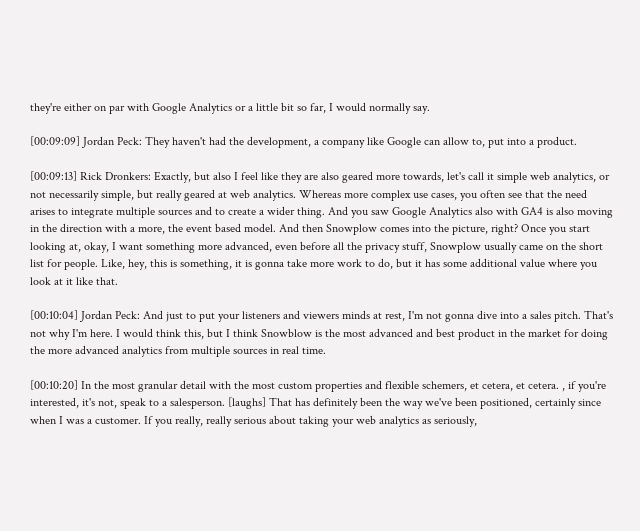they're either on par with Google Analytics or a little bit so far, I would normally say.

[00:09:09] Jordan Peck: They haven't had the development, a company like Google can allow to, put into a product.

[00:09:13] Rick Dronkers: Exactly, but also I feel like they are also geared more towards, let's call it simple web analytics, or not necessarily simple, but really geared at web analytics. Whereas more complex use cases, you often see that the need arises to integrate multiple sources and to create a wider thing. And you saw Google Analytics also with GA4 is also moving in the direction with a more, the event based model. And then Snowplow comes into the picture, right? Once you start looking at, okay, I want something more advanced, even before all the privacy stuff, Snowplow usually came on the short list for people. Like, hey, this is something, it is gonna take more work to do, but it has some additional value where you look at it like that.

[00:10:04] Jordan Peck: And just to put your listeners and viewers minds at rest, I'm not gonna dive into a sales pitch. That's not why I'm here. I would think this, but I think Snowblow is the most advanced and best product in the market for doing the more advanced analytics from multiple sources in real time.

[00:10:20] In the most granular detail with the most custom properties and flexible schemers, et cetera, et cetera. , if you're interested, it's not, speak to a salesperson. [laughs] That has definitely been the way we've been positioned, certainly since when I was a customer. If you really, really serious about taking your web analytics as seriously,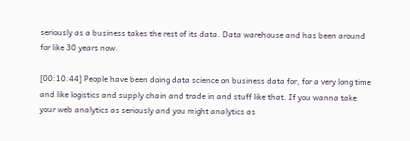seriously as a business takes the rest of its data. Data warehouse and has been around for like 30 years now.

[00:10:44] People have been doing data science on business data for, for a very long time and like logistics and supply chain and trade in and stuff like that. If you wanna take your web analytics as seriously and you might analytics as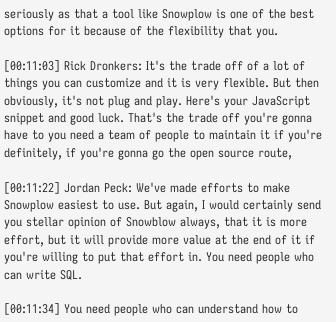seriously as that a tool like Snowplow is one of the best options for it because of the flexibility that you.

[00:11:03] Rick Dronkers: It's the trade off of a lot of things you can customize and it is very flexible. But then obviously, it's not plug and play. Here's your JavaScript snippet and good luck. That's the trade off you're gonna have to you need a team of people to maintain it if you're definitely, if you're gonna go the open source route,

[00:11:22] Jordan Peck: We've made efforts to make Snowplow easiest to use. But again, I would certainly send you stellar opinion of Snowblow always, that it is more effort, but it will provide more value at the end of it if you're willing to put that effort in. You need people who can write SQL.

[00:11:34] You need people who can understand how to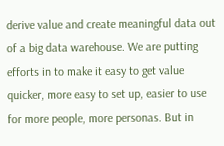derive value and create meaningful data out of a big data warehouse. We are putting efforts in to make it easy to get value quicker, more easy to set up, easier to use for more people, more personas. But in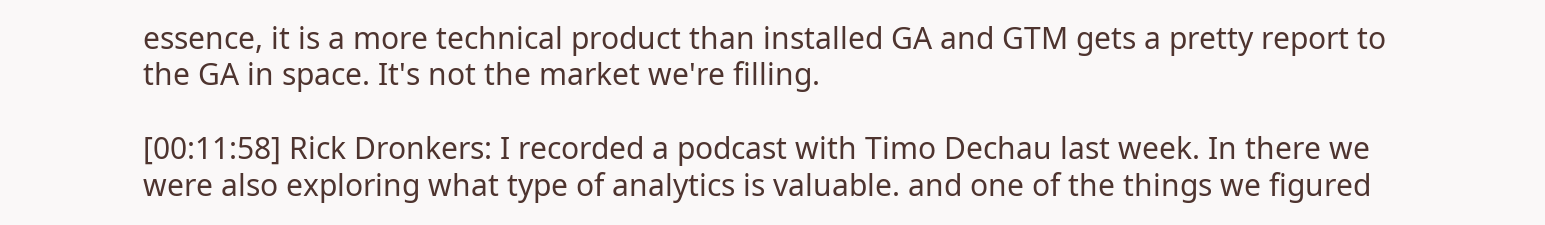essence, it is a more technical product than installed GA and GTM gets a pretty report to the GA in space. It's not the market we're filling.

[00:11:58] Rick Dronkers: I recorded a podcast with Timo Dechau last week. In there we were also exploring what type of analytics is valuable. and one of the things we figured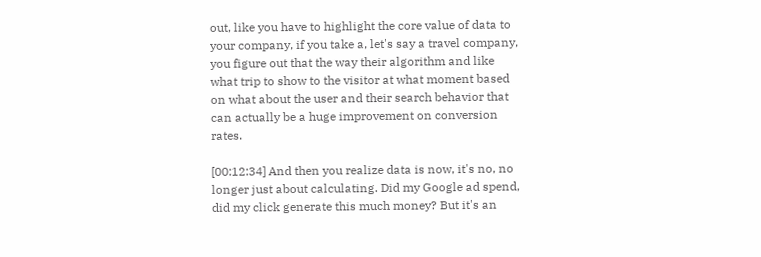out, like you have to highlight the core value of data to your company, if you take a, let's say a travel company, you figure out that the way their algorithm and like what trip to show to the visitor at what moment based on what about the user and their search behavior that can actually be a huge improvement on conversion rates.

[00:12:34] And then you realize data is now, it's no, no longer just about calculating. Did my Google ad spend, did my click generate this much money? But it's an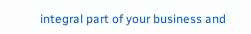integral part of your business and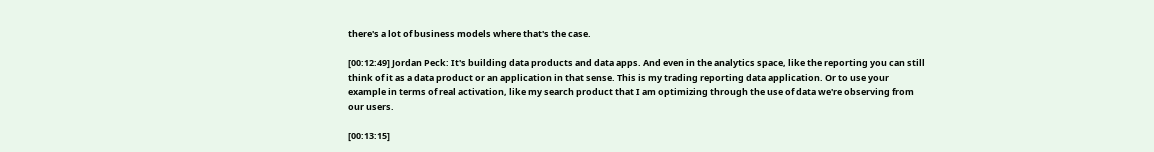there's a lot of business models where that's the case.

[00:12:49] Jordan Peck: It's building data products and data apps. And even in the analytics space, like the reporting you can still think of it as a data product or an application in that sense. This is my trading reporting data application. Or to use your example in terms of real activation, like my search product that I am optimizing through the use of data we're observing from our users.

[00:13:15]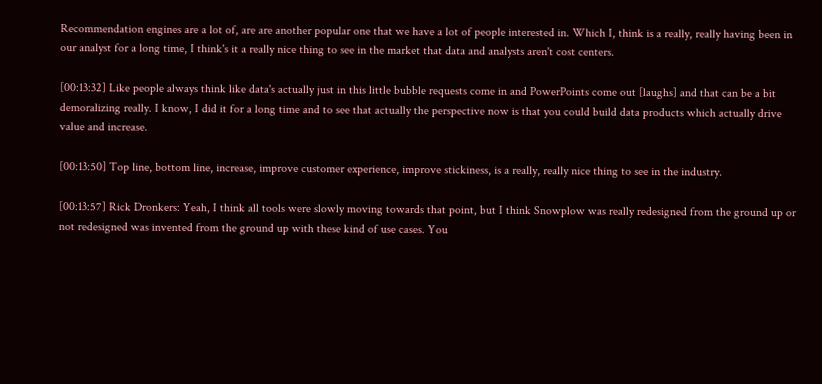Recommendation engines are a lot of, are are another popular one that we have a lot of people interested in. Which I, think is a really, really having been in our analyst for a long time, I think's it a really nice thing to see in the market that data and analysts aren't cost centers.

[00:13:32] Like people always think like data's actually just in this little bubble requests come in and PowerPoints come out [laughs] and that can be a bit demoralizing really. I know, I did it for a long time and to see that actually the perspective now is that you could build data products which actually drive value and increase.

[00:13:50] Top line, bottom line, increase, improve customer experience, improve stickiness, is a really, really nice thing to see in the industry.

[00:13:57] Rick Dronkers: Yeah, I think all tools were slowly moving towards that point, but I think Snowplow was really redesigned from the ground up or not redesigned was invented from the ground up with these kind of use cases. You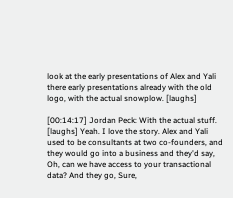look at the early presentations of Alex and Yali there early presentations already with the old logo, with the actual snowplow. [laughs]

[00:14:17] Jordan Peck: With the actual stuff. [laughs] Yeah. I love the story. Alex and Yali used to be consultants at two co-founders, and they would go into a business and they'd say, Oh, can we have access to your transactional data? And they go, Sure,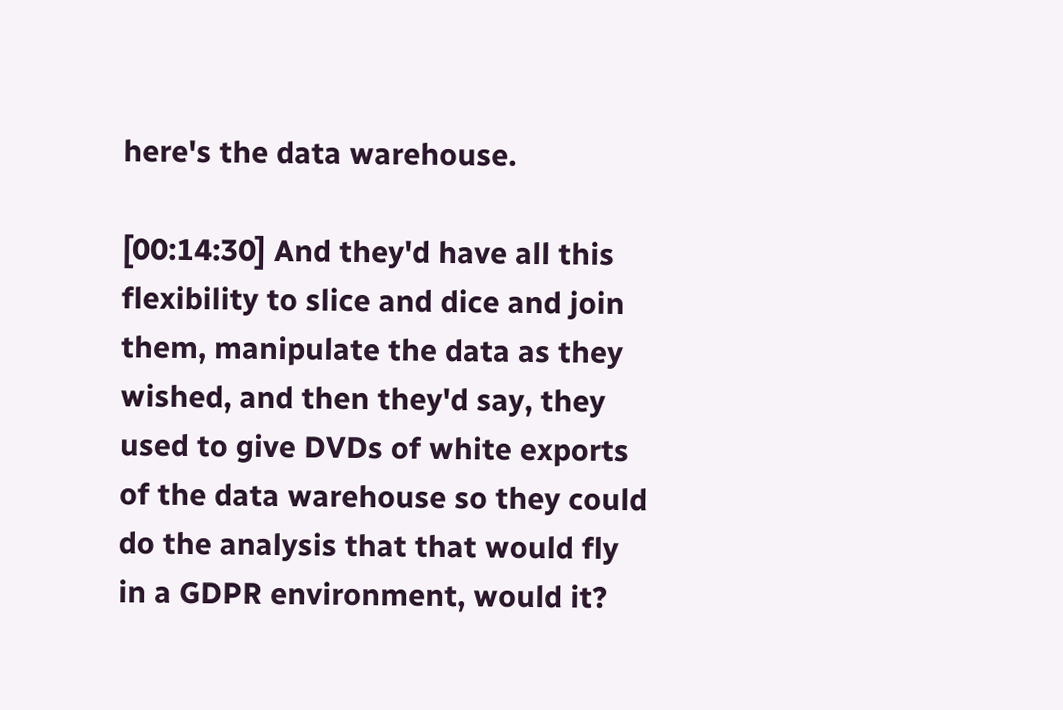here's the data warehouse.

[00:14:30] And they'd have all this flexibility to slice and dice and join them, manipulate the data as they wished, and then they'd say, they used to give DVDs of white exports of the data warehouse so they could do the analysis that that would fly in a GDPR environment, would it?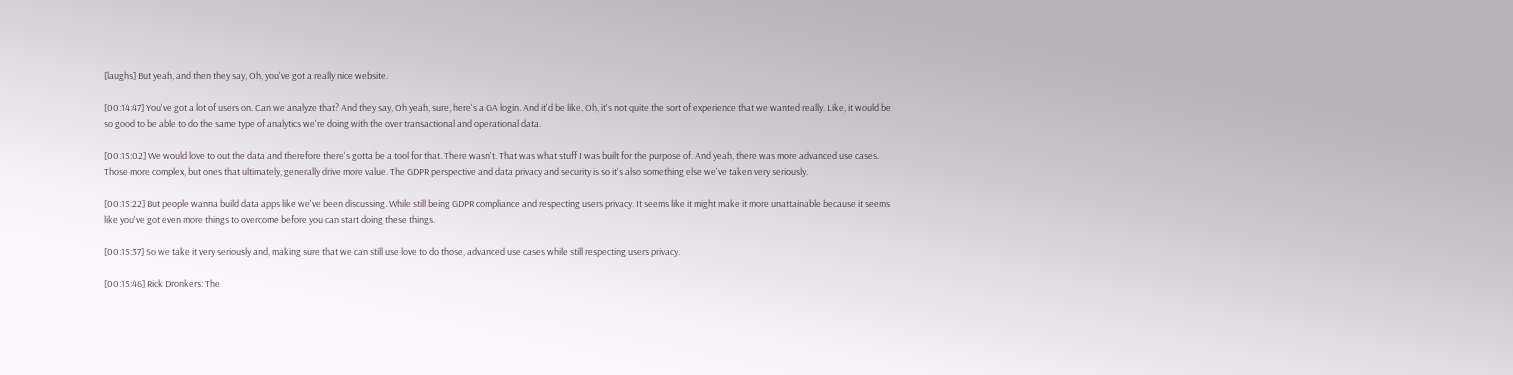[laughs] But yeah, and then they say, Oh, you've got a really nice website.

[00:14:47] You've got a lot of users on. Can we analyze that? And they say, Oh yeah, sure, here's a GA login. And it'd be like, Oh, it's not quite the sort of experience that we wanted really. Like, it would be so good to be able to do the same type of analytics we're doing with the over transactional and operational data.

[00:15:02] We would love to out the data and therefore there's gotta be a tool for that. There wasn't. That was what stuff I was built for the purpose of. And yeah, there was more advanced use cases. Those more complex, but ones that ultimately, generally drive more value. The GDPR perspective and data privacy and security is so it's also something else we've taken very seriously.

[00:15:22] But people wanna build data apps like we've been discussing. While still being GDPR compliance and respecting users privacy. It seems like it might make it more unattainable because it seems like you've got even more things to overcome before you can start doing these things.

[00:15:37] So we take it very seriously and, making sure that we can still use love to do those, advanced use cases while still respecting users privacy.

[00:15:46] Rick Dronkers: The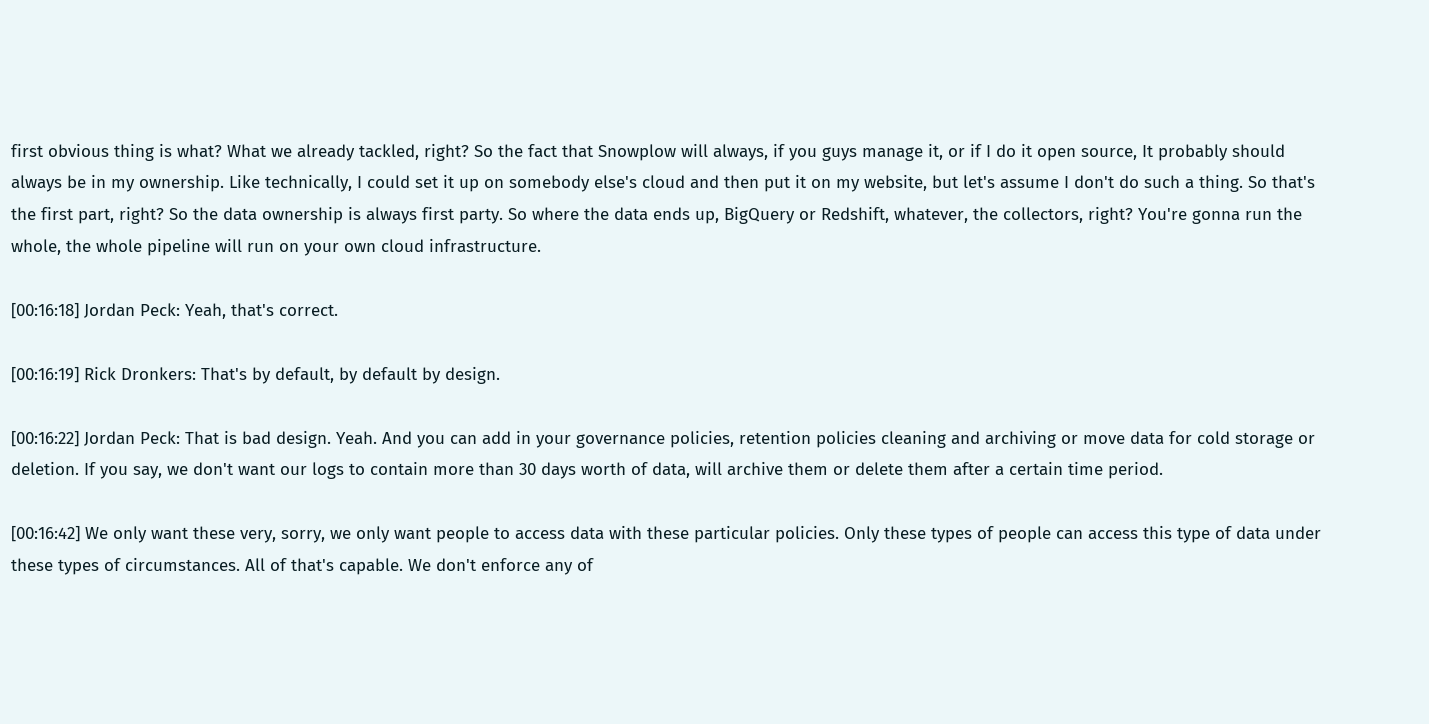first obvious thing is what? What we already tackled, right? So the fact that Snowplow will always, if you guys manage it, or if I do it open source, It probably should always be in my ownership. Like technically, I could set it up on somebody else's cloud and then put it on my website, but let's assume I don't do such a thing. So that's the first part, right? So the data ownership is always first party. So where the data ends up, BigQuery or Redshift, whatever, the collectors, right? You're gonna run the whole, the whole pipeline will run on your own cloud infrastructure.

[00:16:18] Jordan Peck: Yeah, that's correct.

[00:16:19] Rick Dronkers: That's by default, by default by design.

[00:16:22] Jordan Peck: That is bad design. Yeah. And you can add in your governance policies, retention policies cleaning and archiving or move data for cold storage or deletion. If you say, we don't want our logs to contain more than 30 days worth of data, will archive them or delete them after a certain time period.

[00:16:42] We only want these very, sorry, we only want people to access data with these particular policies. Only these types of people can access this type of data under these types of circumstances. All of that's capable. We don't enforce any of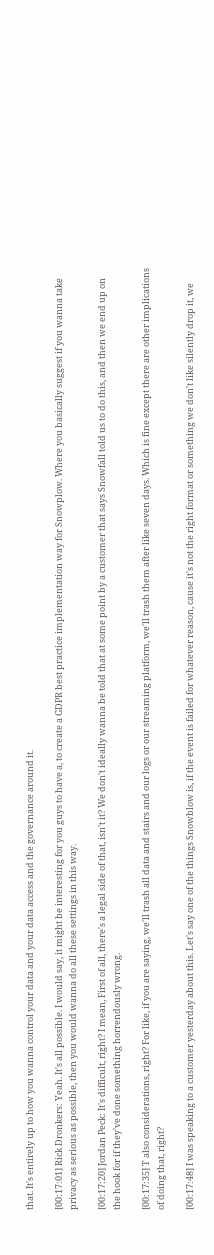that. It's entirely up to how you wanna control your data and your data access and the governance around it.

[00:17:01] Rick Dronkers: Yeah. It's all possible. I would say, it might be interesting for you guys to have a, to create a GDPR best practice implementation way for Snowplow. Where you basically suggest if you wanna take privacy as serious as possible, then you would wanna do all these settings in this way.

[00:17:20] Jordan Peck: It's difficult, right? I mean, First of all, there's a legal side of that, isn't it? We don't ideally wanna be told that at some point by a customer that says Snowfall told us to do this, and then we end up on the hook for if they've done something horrendously wrong.

[00:17:35] T also considerations, right? For like, if you are saying, we'll trash all data and stairs and our logs or our streaming platform, we'll trash them after like seven days. Which is fine except there are other implications of doing that, right?

[00:17:48] I was speaking to a customer yesterday about this. Let's say one of the things Snowblow is, if the event is failed for whatever reason, cause it's not the right format or something we don't like silently drop it, we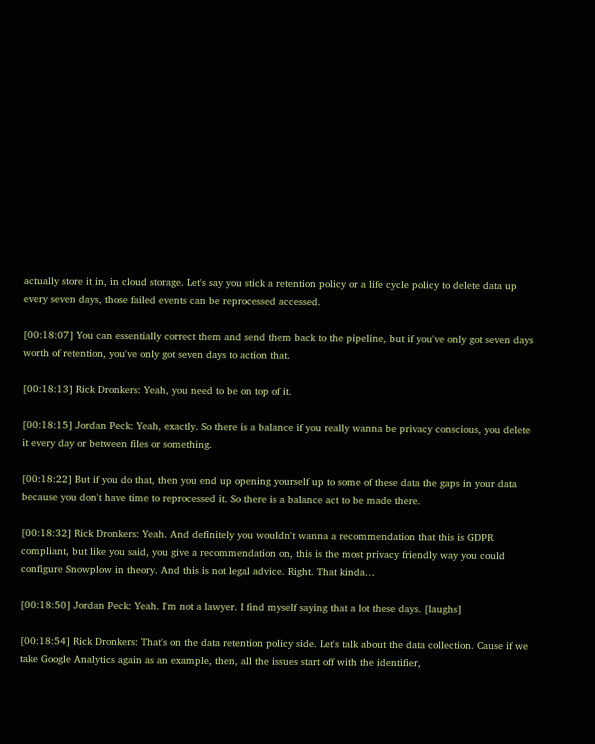actually store it in, in cloud storage. Let's say you stick a retention policy or a life cycle policy to delete data up every seven days, those failed events can be reprocessed accessed.

[00:18:07] You can essentially correct them and send them back to the pipeline, but if you've only got seven days worth of retention, you've only got seven days to action that.

[00:18:13] Rick Dronkers: Yeah, you need to be on top of it.

[00:18:15] Jordan Peck: Yeah, exactly. So there is a balance if you really wanna be privacy conscious, you delete it every day or between files or something.

[00:18:22] But if you do that, then you end up opening yourself up to some of these data the gaps in your data because you don't have time to reprocessed it. So there is a balance act to be made there.

[00:18:32] Rick Dronkers: Yeah. And definitely you wouldn't wanna a recommendation that this is GDPR compliant, but like you said, you give a recommendation on, this is the most privacy friendly way you could configure Snowplow in theory. And this is not legal advice. Right. That kinda…

[00:18:50] Jordan Peck: Yeah. I'm not a lawyer. I find myself saying that a lot these days. [laughs]

[00:18:54] Rick Dronkers: That's on the data retention policy side. Let's talk about the data collection. Cause if we take Google Analytics again as an example, then, all the issues start off with the identifier,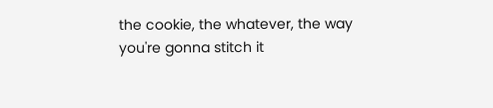the cookie, the whatever, the way you're gonna stitch it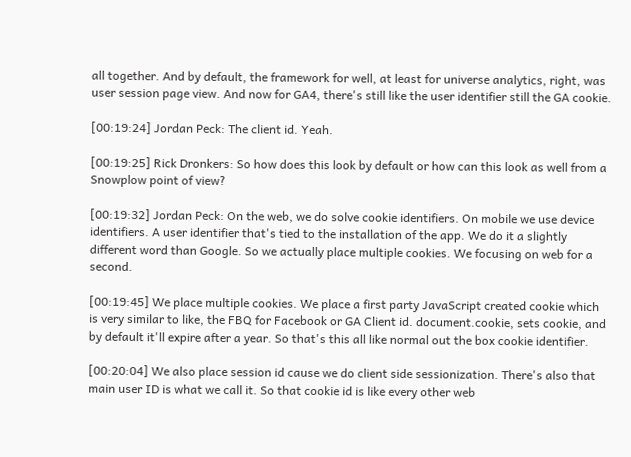all together. And by default, the framework for well, at least for universe analytics, right, was user session page view. And now for GA4, there's still like the user identifier still the GA cookie.

[00:19:24] Jordan Peck: The client id. Yeah.

[00:19:25] Rick Dronkers: So how does this look by default or how can this look as well from a Snowplow point of view?

[00:19:32] Jordan Peck: On the web, we do solve cookie identifiers. On mobile we use device identifiers. A user identifier that's tied to the installation of the app. We do it a slightly different word than Google. So we actually place multiple cookies. We focusing on web for a second.

[00:19:45] We place multiple cookies. We place a first party JavaScript created cookie which is very similar to like, the FBQ for Facebook or GA Client id. document.cookie, sets cookie, and by default it'll expire after a year. So that's this all like normal out the box cookie identifier.

[00:20:04] We also place session id cause we do client side sessionization. There's also that main user ID is what we call it. So that cookie id is like every other web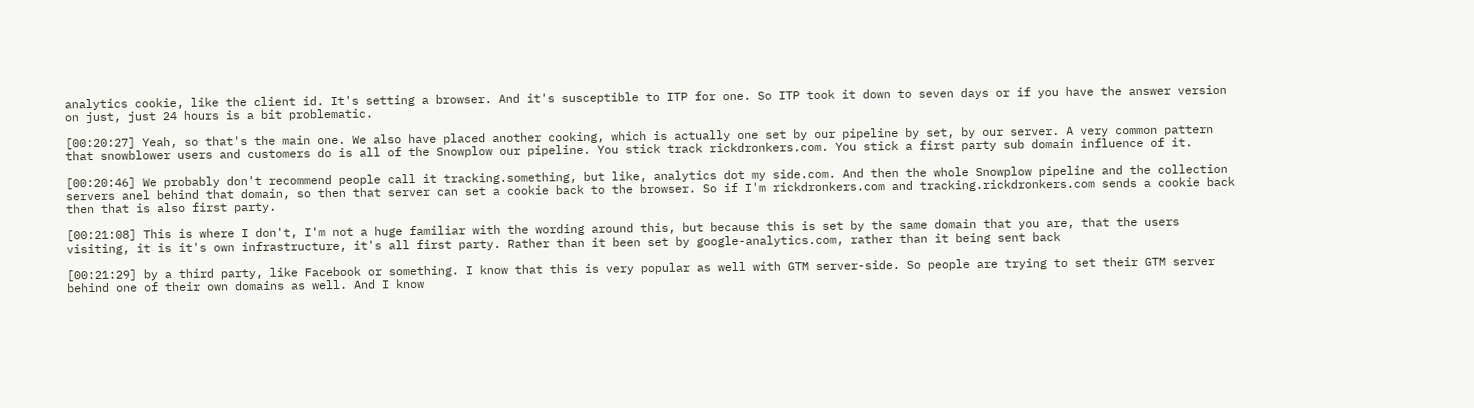analytics cookie, like the client id. It's setting a browser. And it's susceptible to ITP for one. So ITP took it down to seven days or if you have the answer version on just, just 24 hours is a bit problematic.

[00:20:27] Yeah, so that's the main one. We also have placed another cooking, which is actually one set by our pipeline by set, by our server. A very common pattern that snowblower users and customers do is all of the Snowplow our pipeline. You stick track rickdronkers.com. You stick a first party sub domain influence of it.

[00:20:46] We probably don't recommend people call it tracking.something, but like, analytics dot my side.com. And then the whole Snowplow pipeline and the collection servers anel behind that domain, so then that server can set a cookie back to the browser. So if I'm rickdronkers.com and tracking.rickdronkers.com sends a cookie back then that is also first party.

[00:21:08] This is where I don't, I'm not a huge familiar with the wording around this, but because this is set by the same domain that you are, that the users visiting, it is it's own infrastructure, it's all first party. Rather than it been set by google-analytics.com, rather than it being sent back

[00:21:29] by a third party, like Facebook or something. I know that this is very popular as well with GTM server-side. So people are trying to set their GTM server behind one of their own domains as well. And I know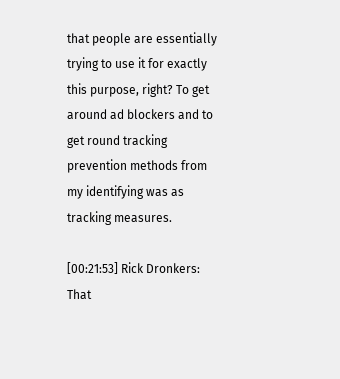that people are essentially trying to use it for exactly this purpose, right? To get around ad blockers and to get round tracking prevention methods from my identifying was as tracking measures.

[00:21:53] Rick Dronkers: That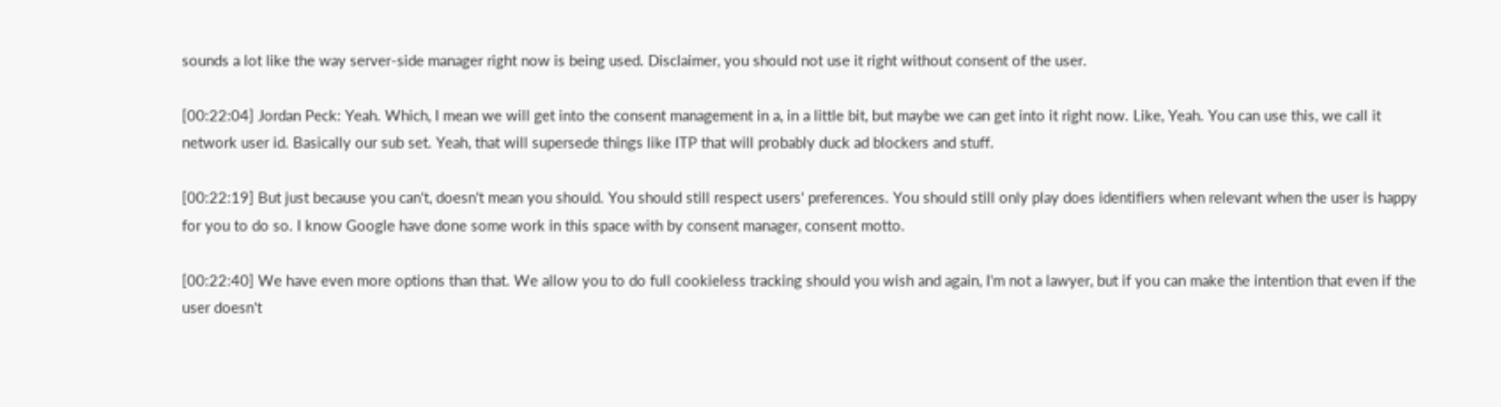sounds a lot like the way server-side manager right now is being used. Disclaimer, you should not use it right without consent of the user.

[00:22:04] Jordan Peck: Yeah. Which, I mean we will get into the consent management in a, in a little bit, but maybe we can get into it right now. Like, Yeah. You can use this, we call it network user id. Basically our sub set. Yeah, that will supersede things like ITP that will probably duck ad blockers and stuff.

[00:22:19] But just because you can't, doesn't mean you should. You should still respect users' preferences. You should still only play does identifiers when relevant when the user is happy for you to do so. I know Google have done some work in this space with by consent manager, consent motto.

[00:22:40] We have even more options than that. We allow you to do full cookieless tracking should you wish and again, I'm not a lawyer, but if you can make the intention that even if the user doesn't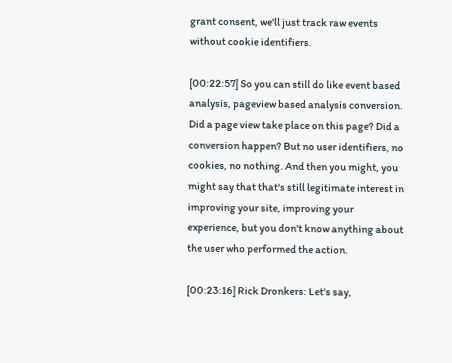grant consent, we'll just track raw events without cookie identifiers.

[00:22:57] So you can still do like event based analysis, pageview based analysis conversion. Did a page view take place on this page? Did a conversion happen? But no user identifiers, no cookies, no nothing. And then you might, you might say that that's still legitimate interest in improving your site, improving your experience, but you don't know anything about the user who performed the action.

[00:23:16] Rick Dronkers: Let's say,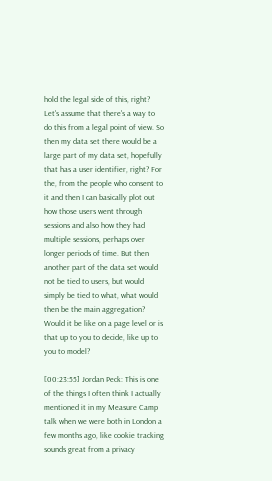hold the legal side of this, right? Let's assume that there's a way to do this from a legal point of view. So then my data set there would be a large part of my data set, hopefully that has a user identifier, right? For the, from the people who consent to it and then I can basically plot out how those users went through sessions and also how they had multiple sessions, perhaps over longer periods of time. But then another part of the data set would not be tied to users, but would simply be tied to what, what would then be the main aggregation? Would it be like on a page level or is that up to you to decide, like up to you to model?

[00:23:55] Jordan Peck: This is one of the things I often think I actually mentioned it in my Measure Camp talk when we were both in London a few months ago, like cookie tracking sounds great from a privacy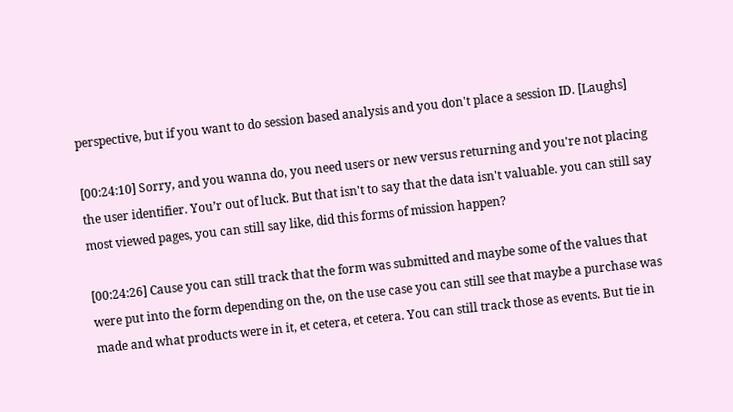perspective, but if you want to do session based analysis and you don't place a session ID. [Laughs]

[00:24:10] Sorry, and you wanna do, you need users or new versus returning and you're not placing the user identifier. You’r out of luck. But that isn't to say that the data isn't valuable. you can still say most viewed pages, you can still say like, did this forms of mission happen?

[00:24:26] Cause you can still track that the form was submitted and maybe some of the values that were put into the form depending on the, on the use case you can still see that maybe a purchase was made and what products were in it, et cetera, et cetera. You can still track those as events. But tie in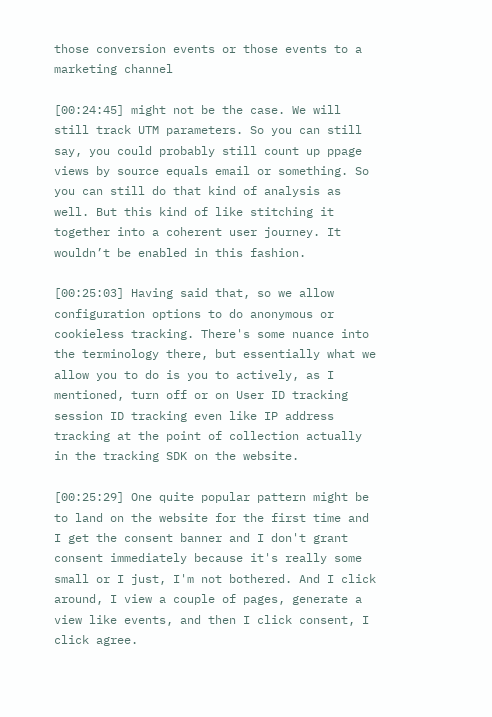those conversion events or those events to a marketing channel

[00:24:45] might not be the case. We will still track UTM parameters. So you can still say, you could probably still count up ppage views by source equals email or something. So you can still do that kind of analysis as well. But this kind of like stitching it together into a coherent user journey. It wouldn’t be enabled in this fashion.

[00:25:03] Having said that, so we allow configuration options to do anonymous or cookieless tracking. There's some nuance into the terminology there, but essentially what we allow you to do is you to actively, as I mentioned, turn off or on User ID tracking session ID tracking even like IP address tracking at the point of collection actually in the tracking SDK on the website.

[00:25:29] One quite popular pattern might be to land on the website for the first time and I get the consent banner and I don't grant consent immediately because it's really some small or I just, I'm not bothered. And I click around, I view a couple of pages, generate a view like events, and then I click consent, I click agree.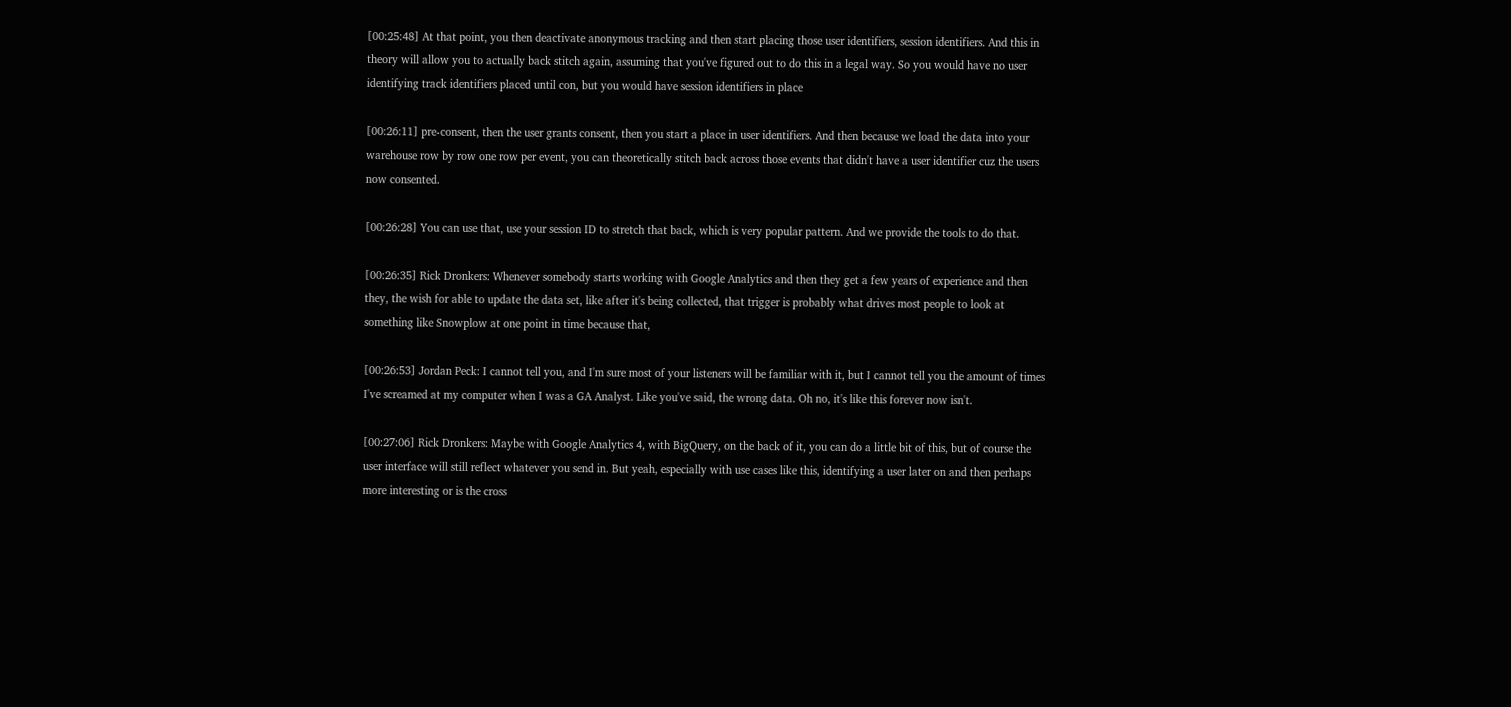[00:25:48] At that point, you then deactivate anonymous tracking and then start placing those user identifiers, session identifiers. And this in theory will allow you to actually back stitch again, assuming that you've figured out to do this in a legal way. So you would have no user identifying track identifiers placed until con, but you would have session identifiers in place

[00:26:11] pre-consent, then the user grants consent, then you start a place in user identifiers. And then because we load the data into your warehouse row by row one row per event, you can theoretically stitch back across those events that didn't have a user identifier cuz the users now consented.

[00:26:28] You can use that, use your session ID to stretch that back, which is very popular pattern. And we provide the tools to do that.

[00:26:35] Rick Dronkers: Whenever somebody starts working with Google Analytics and then they get a few years of experience and then they, the wish for able to update the data set, like after it's being collected, that trigger is probably what drives most people to look at something like Snowplow at one point in time because that,

[00:26:53] Jordan Peck: I cannot tell you, and I'm sure most of your listeners will be familiar with it, but I cannot tell you the amount of times I've screamed at my computer when I was a GA Analyst. Like you've said, the wrong data. Oh no, it's like this forever now isn't.

[00:27:06] Rick Dronkers: Maybe with Google Analytics 4, with BigQuery, on the back of it, you can do a little bit of this, but of course the user interface will still reflect whatever you send in. But yeah, especially with use cases like this, identifying a user later on and then perhaps more interesting or is the cross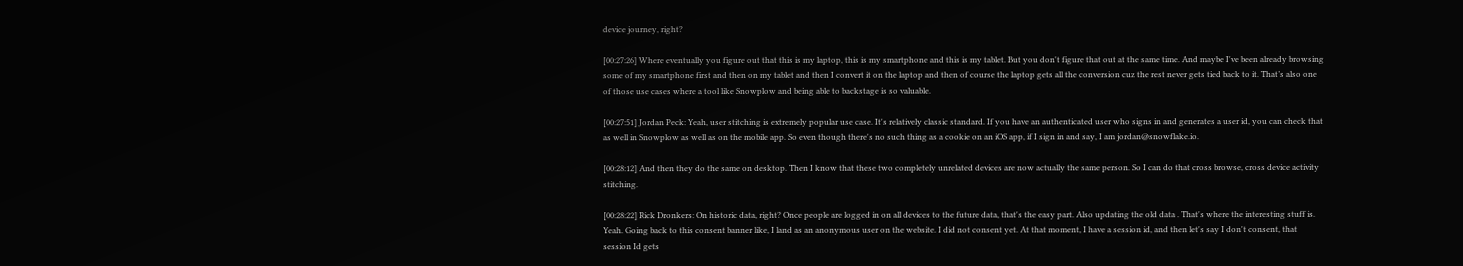device journey, right?

[00:27:26] Where eventually you figure out that this is my laptop, this is my smartphone and this is my tablet. But you don't figure that out at the same time. And maybe I've been already browsing some of my smartphone first and then on my tablet and then I convert it on the laptop and then of course the laptop gets all the conversion cuz the rest never gets tied back to it. That’s also one of those use cases where a tool like Snowplow and being able to backstage is so valuable.

[00:27:51] Jordan Peck: Yeah, user stitching is extremely popular use case. It's relatively classic standard. If you have an authenticated user who signs in and generates a user id, you can check that as well in Snowplow as well as on the mobile app. So even though there's no such thing as a cookie on an iOS app, if I sign in and say, I am jordan@snowflake.io.

[00:28:12] And then they do the same on desktop. Then I know that these two completely unrelated devices are now actually the same person. So I can do that cross browse, cross device activity stitching.

[00:28:22] Rick Dronkers: On historic data, right? Once people are logged in on all devices to the future data, that's the easy part. Also updating the old data . That's where the interesting stuff is. Yeah. Going back to this consent banner like, I land as an anonymous user on the website. I did not consent yet. At that moment, I have a session id, and then let's say I don't consent, that session Id gets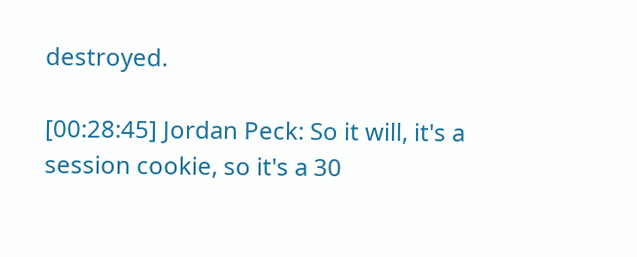destroyed.

[00:28:45] Jordan Peck: So it will, it's a session cookie, so it's a 30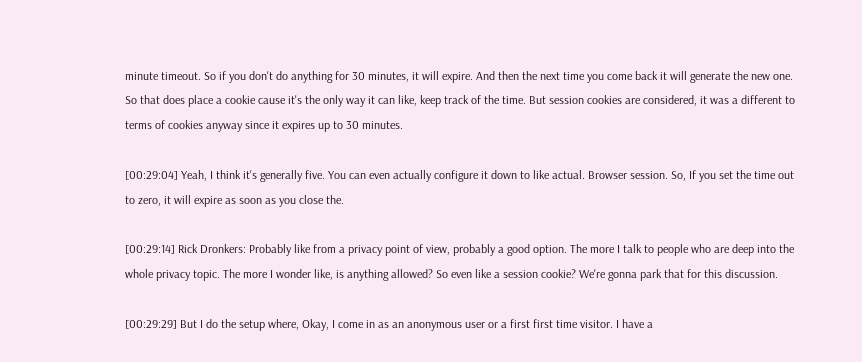minute timeout. So if you don't do anything for 30 minutes, it will expire. And then the next time you come back it will generate the new one. So that does place a cookie cause it's the only way it can like, keep track of the time. But session cookies are considered, it was a different to terms of cookies anyway since it expires up to 30 minutes.

[00:29:04] Yeah, I think it's generally five. You can even actually configure it down to like actual. Browser session. So, If you set the time out to zero, it will expire as soon as you close the.

[00:29:14] Rick Dronkers: Probably like from a privacy point of view, probably a good option. The more I talk to people who are deep into the whole privacy topic. The more I wonder like, is anything allowed? So even like a session cookie? We're gonna park that for this discussion.

[00:29:29] But I do the setup where, Okay, I come in as an anonymous user or a first first time visitor. I have a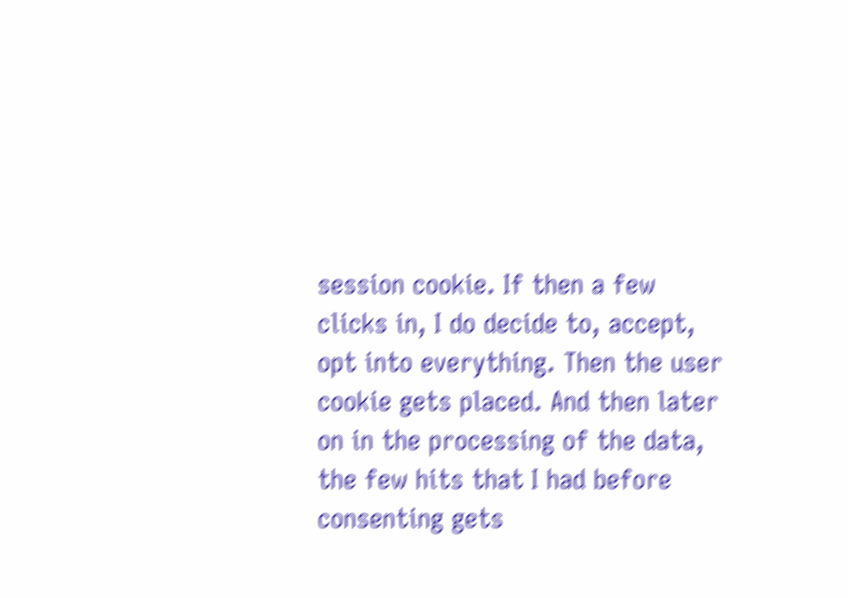session cookie. If then a few clicks in, I do decide to, accept, opt into everything. Then the user cookie gets placed. And then later on in the processing of the data, the few hits that I had before consenting gets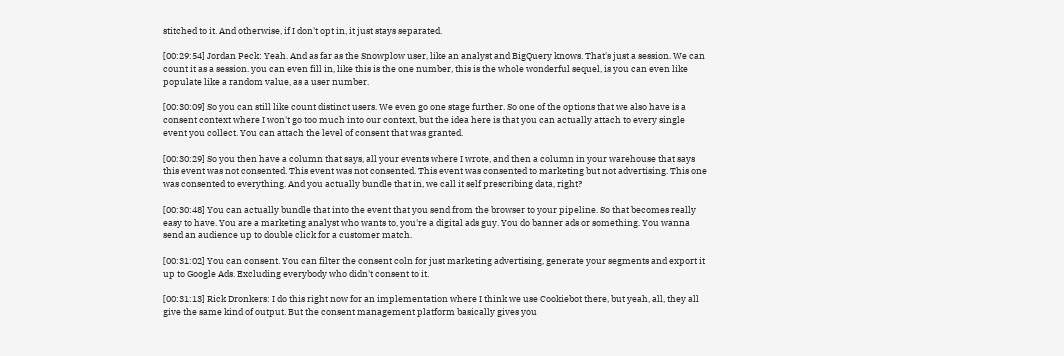stitched to it. And otherwise, if I don't opt in, it just stays separated.

[00:29:54] Jordan Peck: Yeah. And as far as the Snowplow user, like an analyst and BigQuery knows. That's just a session. We can count it as a session. you can even fill in, like this is the one number, this is the whole wonderful sequel, is you can even like populate like a random value, as a user number.

[00:30:09] So you can still like count distinct users. We even go one stage further. So one of the options that we also have is a consent context where I won't go too much into our context, but the idea here is that you can actually attach to every single event you collect. You can attach the level of consent that was granted.

[00:30:29] So you then have a column that says, all your events where I wrote, and then a column in your warehouse that says this event was not consented. This event was not consented. This event was consented to marketing but not advertising. This one was consented to everything. And you actually bundle that in, we call it self prescribing data, right?

[00:30:48] You can actually bundle that into the event that you send from the browser to your pipeline. So that becomes really easy to have. You are a marketing analyst who wants to, you're a digital ads guy. You do banner ads or something. You wanna send an audience up to double click for a customer match.

[00:31:02] You can consent. You can filter the consent coln for just marketing advertising, generate your segments and export it up to Google Ads. Excluding everybody who didn't consent to it.

[00:31:13] Rick Dronkers: I do this right now for an implementation where I think we use Cookiebot there, but yeah, all, they all give the same kind of output. But the consent management platform basically gives you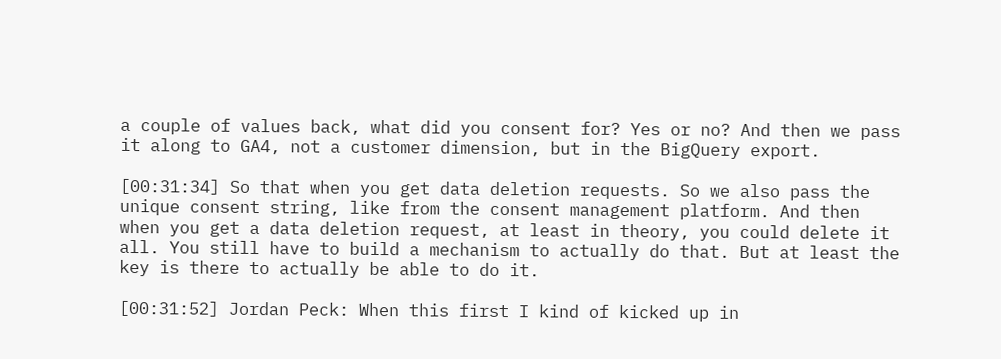a couple of values back, what did you consent for? Yes or no? And then we pass it along to GA4, not a customer dimension, but in the BigQuery export.

[00:31:34] So that when you get data deletion requests. So we also pass the unique consent string, like from the consent management platform. And then when you get a data deletion request, at least in theory, you could delete it all. You still have to build a mechanism to actually do that. But at least the key is there to actually be able to do it.

[00:31:52] Jordan Peck: When this first I kind of kicked up in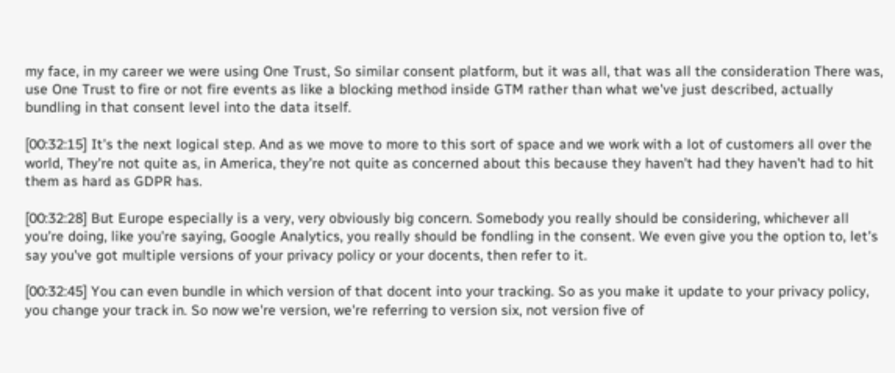my face, in my career we were using One Trust, So similar consent platform, but it was all, that was all the consideration There was, use One Trust to fire or not fire events as like a blocking method inside GTM rather than what we've just described, actually bundling in that consent level into the data itself.

[00:32:15] It's the next logical step. And as we move to more to this sort of space and we work with a lot of customers all over the world, They're not quite as, in America, they're not quite as concerned about this because they haven't had they haven't had to hit them as hard as GDPR has.

[00:32:28] But Europe especially is a very, very obviously big concern. Somebody you really should be considering, whichever all you're doing, like you're saying, Google Analytics, you really should be fondling in the consent. We even give you the option to, let's say you've got multiple versions of your privacy policy or your docents, then refer to it.

[00:32:45] You can even bundle in which version of that docent into your tracking. So as you make it update to your privacy policy, you change your track in. So now we're version, we're referring to version six, not version five of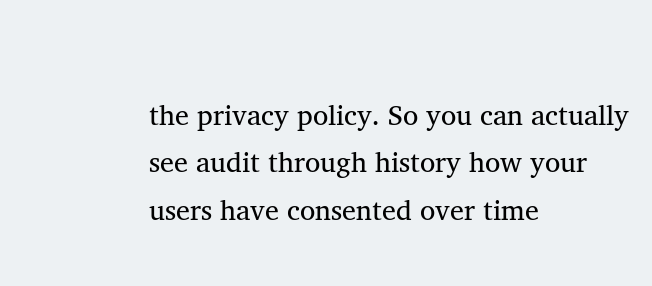the privacy policy. So you can actually see audit through history how your users have consented over time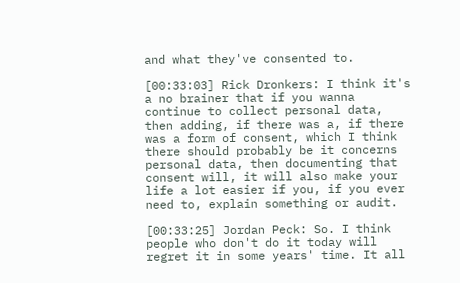and what they've consented to.

[00:33:03] Rick Dronkers: I think it's a no brainer that if you wanna continue to collect personal data, then adding, if there was a, if there was a form of consent, which I think there should probably be it concerns personal data, then documenting that consent will, it will also make your life a lot easier if you, if you ever need to, explain something or audit.

[00:33:25] Jordan Peck: So. I think people who don't do it today will regret it in some years' time. It all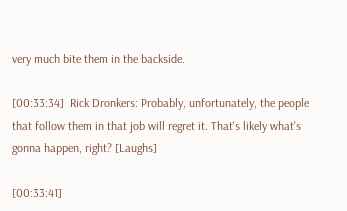very much bite them in the backside.

[00:33:34]  Rick Dronkers: Probably, unfortunately, the people that follow them in that job will regret it. That's likely what's gonna happen, right? [Laughs]

[00:33:41]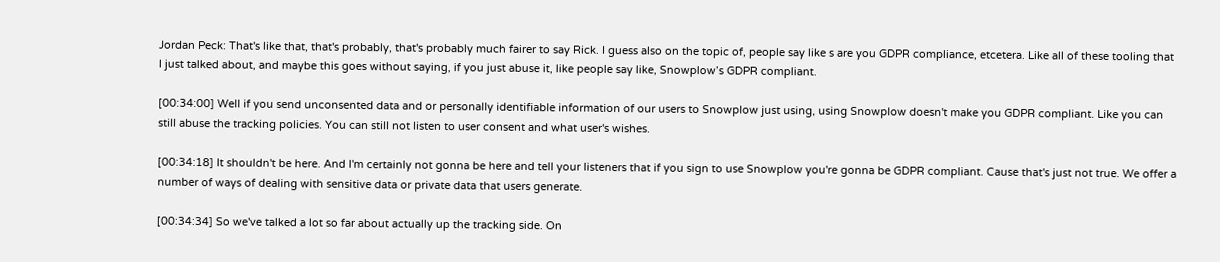Jordan Peck: That's like that, that's probably, that's probably much fairer to say Rick. I guess also on the topic of, people say like s are you GDPR compliance, etcetera. Like all of these tooling that I just talked about, and maybe this goes without saying, if you just abuse it, like people say like, Snowplow’s GDPR compliant.

[00:34:00] Well if you send unconsented data and or personally identifiable information of our users to Snowplow just using, using Snowplow doesn't make you GDPR compliant. Like you can still abuse the tracking policies. You can still not listen to user consent and what user's wishes.

[00:34:18] It shouldn't be here. And I'm certainly not gonna be here and tell your listeners that if you sign to use Snowplow you're gonna be GDPR compliant. Cause that's just not true. We offer a number of ways of dealing with sensitive data or private data that users generate.

[00:34:34] So we've talked a lot so far about actually up the tracking side. On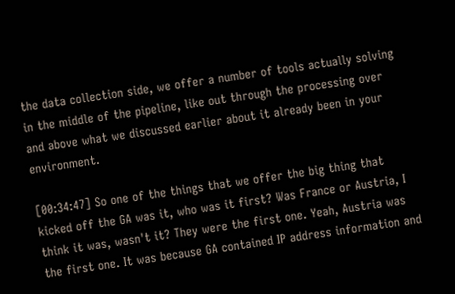the data collection side, we offer a number of tools actually solving in the middle of the pipeline, like out through the processing over and above what we discussed earlier about it already been in your environment.

[00:34:47] So one of the things that we offer the big thing that kicked off the GA was it, who was it first? Was France or Austria, I think it was, wasn't it? They were the first one. Yeah, Austria was the first one. It was because GA contained IP address information and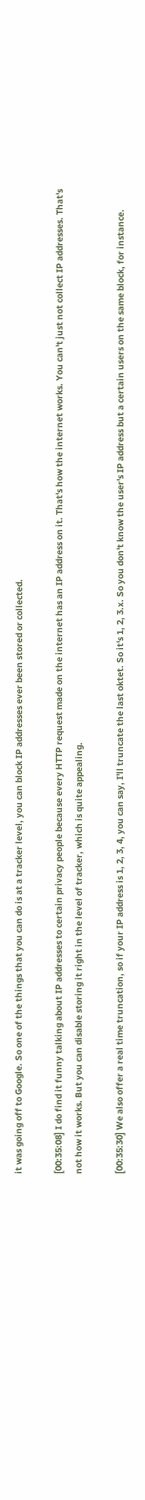it was going off to Google. So one of the things that you can do is at a tracker level, you can block IP addresses ever been stored or collected.

[00:35:08] I do find it funny talking about IP addresses to certain privacy people because every HTTP request made on the internet has an IP address on it. That's how the internet works. You can't just not collect IP addresses. That's not how it works. But you can disable storing it right in the level of tracker, which is quite appealing.

[00:35:30] We also offer a real time truncation, so if your IP address is 1, 2, 3, 4, you can say, I'll truncate the last oktet. So it's 1, 2, 3.x. So you don't know the user's IP address but a certain users on the same block, for instance.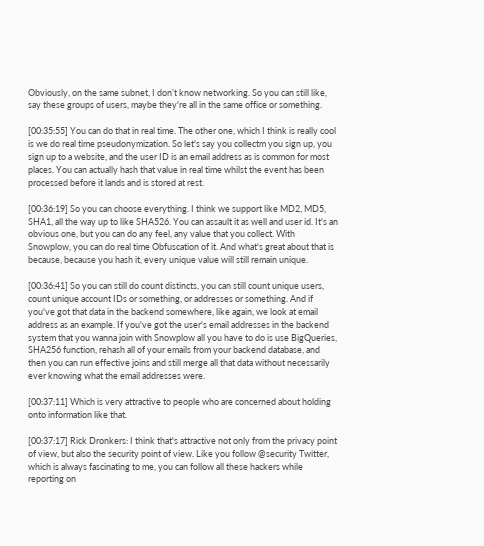Obviously, on the same subnet, I don’t know networking. So you can still like, say these groups of users, maybe they're all in the same office or something.

[00:35:55] You can do that in real time. The other one, which I think is really cool is we do real time pseudonymization. So let's say you collectm you sign up, you sign up to a website, and the user ID is an email address as is common for most places. You can actually hash that value in real time whilst the event has been processed before it lands and is stored at rest.

[00:36:19] So you can choose everything. I think we support like MD2, MD5, SHA1, all the way up to like SHA526. You can assault it as well and user id. It's an obvious one, but you can do any feel, any value that you collect. With Snowplow, you can do real time Obfuscation of it. And what's great about that is because, because you hash it, every unique value will still remain unique.

[00:36:41] So you can still do count distincts, you can still count unique users, count unique account IDs or something, or addresses or something. And if you've got that data in the backend somewhere, like again, we look at email address as an example. If you've got the user's email addresses in the backend system that you wanna join with Snowplow all you have to do is use BigQueries, SHA256 function, rehash all of your emails from your backend database, and then you can run effective joins and still merge all that data without necessarily ever knowing what the email addresses were.

[00:37:11] Which is very attractive to people who are concerned about holding onto information like that.

[00:37:17] Rick Dronkers: I think that's attractive not only from the privacy point of view, but also the security point of view. Like you follow @security Twitter, which is always fascinating to me, you can follow all these hackers while reporting on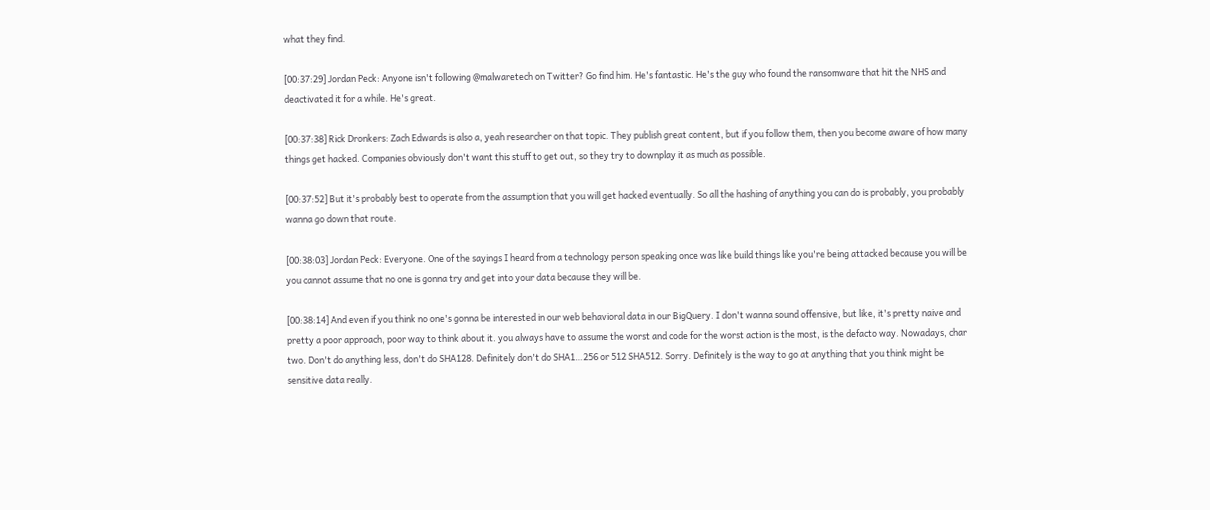what they find.

[00:37:29] Jordan Peck: Anyone isn't following @malwaretech on Twitter? Go find him. He's fantastic. He's the guy who found the ransomware that hit the NHS and deactivated it for a while. He's great.

[00:37:38] Rick Dronkers: Zach Edwards is also a, yeah researcher on that topic. They publish great content, but if you follow them, then you become aware of how many things get hacked. Companies obviously don't want this stuff to get out, so they try to downplay it as much as possible.

[00:37:52] But it's probably best to operate from the assumption that you will get hacked eventually. So all the hashing of anything you can do is probably, you probably wanna go down that route.

[00:38:03] Jordan Peck: Everyone. One of the sayings I heard from a technology person speaking once was like build things like you're being attacked because you will be you cannot assume that no one is gonna try and get into your data because they will be.

[00:38:14] And even if you think no one's gonna be interested in our web behavioral data in our BigQuery. I don't wanna sound offensive, but like, it's pretty naive and pretty a poor approach, poor way to think about it. you always have to assume the worst and code for the worst action is the most, is the defacto way. Nowadays, char two. Don't do anything less, don't do SHA128. Definitely don't do SHA1…256 or 512 SHA512. Sorry. Definitely is the way to go at anything that you think might be sensitive data really.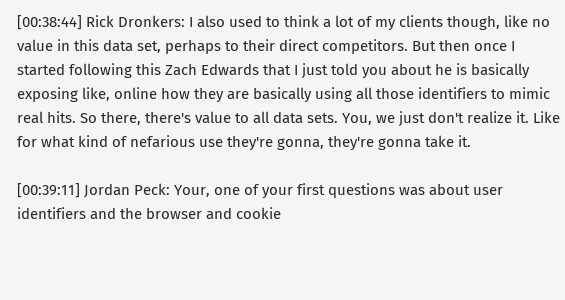[00:38:44] Rick Dronkers: I also used to think a lot of my clients though, like no value in this data set, perhaps to their direct competitors. But then once I started following this Zach Edwards that I just told you about he is basically exposing like, online how they are basically using all those identifiers to mimic real hits. So there, there's value to all data sets. You, we just don't realize it. Like for what kind of nefarious use they're gonna, they're gonna take it.

[00:39:11] Jordan Peck: Your, one of your first questions was about user identifiers and the browser and cookie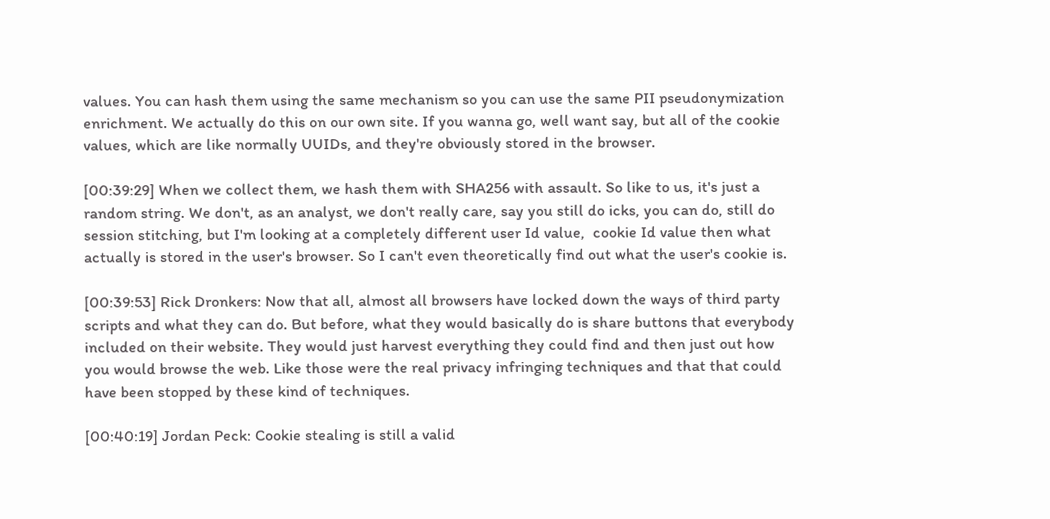values. You can hash them using the same mechanism so you can use the same PII pseudonymization enrichment. We actually do this on our own site. If you wanna go, well want say, but all of the cookie values, which are like normally UUIDs, and they're obviously stored in the browser.

[00:39:29] When we collect them, we hash them with SHA256 with assault. So like to us, it's just a random string. We don't, as an analyst, we don't really care, say you still do icks, you can do, still do session stitching, but I'm looking at a completely different user Id value,  cookie Id value then what actually is stored in the user's browser. So I can't even theoretically find out what the user's cookie is.

[00:39:53] Rick Dronkers: Now that all, almost all browsers have locked down the ways of third party scripts and what they can do. But before, what they would basically do is share buttons that everybody included on their website. They would just harvest everything they could find and then just out how you would browse the web. Like those were the real privacy infringing techniques and that that could have been stopped by these kind of techniques.

[00:40:19] Jordan Peck: Cookie stealing is still a valid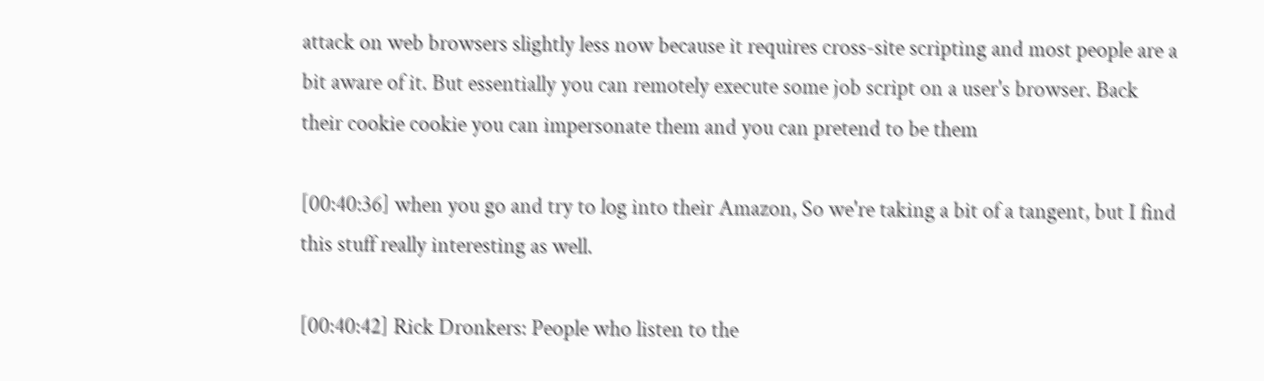attack on web browsers slightly less now because it requires cross-site scripting and most people are a bit aware of it. But essentially you can remotely execute some job script on a user's browser. Back their cookie cookie you can impersonate them and you can pretend to be them

[00:40:36] when you go and try to log into their Amazon, So we're taking a bit of a tangent, but I find this stuff really interesting as well.

[00:40:42] Rick Dronkers: People who listen to the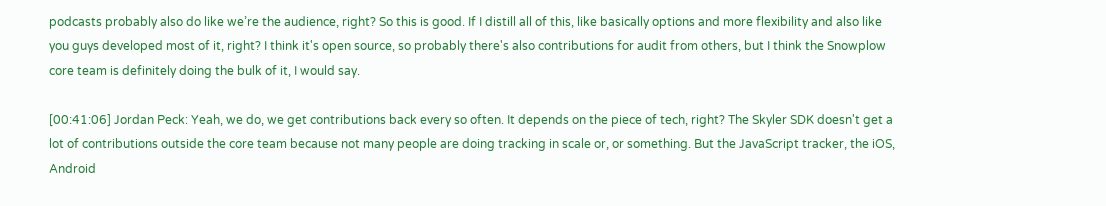podcasts probably also do like we’re the audience, right? So this is good. If I distill all of this, like basically options and more flexibility and also like you guys developed most of it, right? I think it's open source, so probably there's also contributions for audit from others, but I think the Snowplow core team is definitely doing the bulk of it, I would say.

[00:41:06] Jordan Peck: Yeah, we do, we get contributions back every so often. It depends on the piece of tech, right? The Skyler SDK doesn't get a lot of contributions outside the core team because not many people are doing tracking in scale or, or something. But the JavaScript tracker, the iOS, Android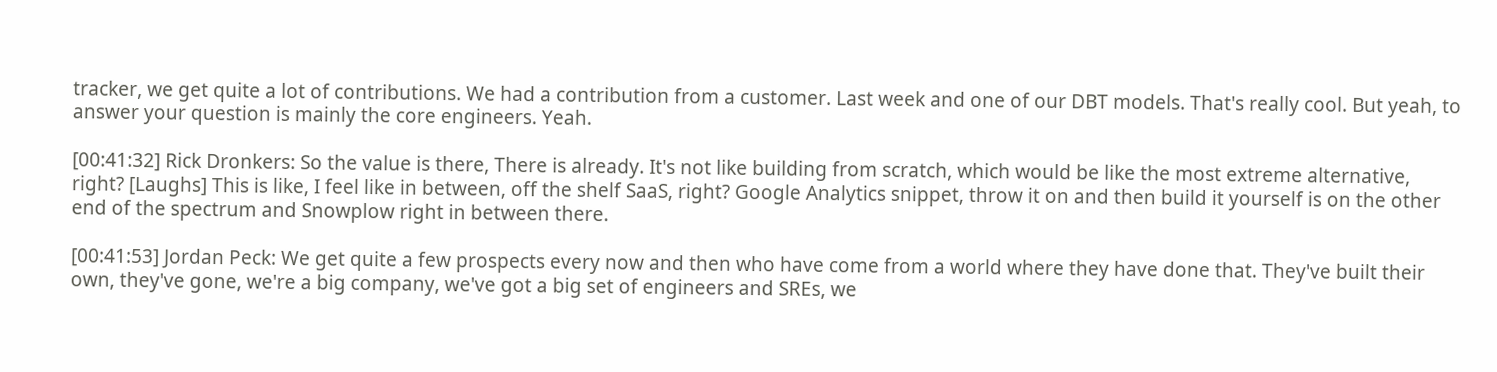tracker, we get quite a lot of contributions. We had a contribution from a customer. Last week and one of our DBT models. That's really cool. But yeah, to answer your question is mainly the core engineers. Yeah.

[00:41:32] Rick Dronkers: So the value is there, There is already. It's not like building from scratch, which would be like the most extreme alternative, right? [Laughs] This is like, I feel like in between, off the shelf SaaS, right? Google Analytics snippet, throw it on and then build it yourself is on the other end of the spectrum and Snowplow right in between there.

[00:41:53] Jordan Peck: We get quite a few prospects every now and then who have come from a world where they have done that. They've built their own, they've gone, we're a big company, we've got a big set of engineers and SREs, we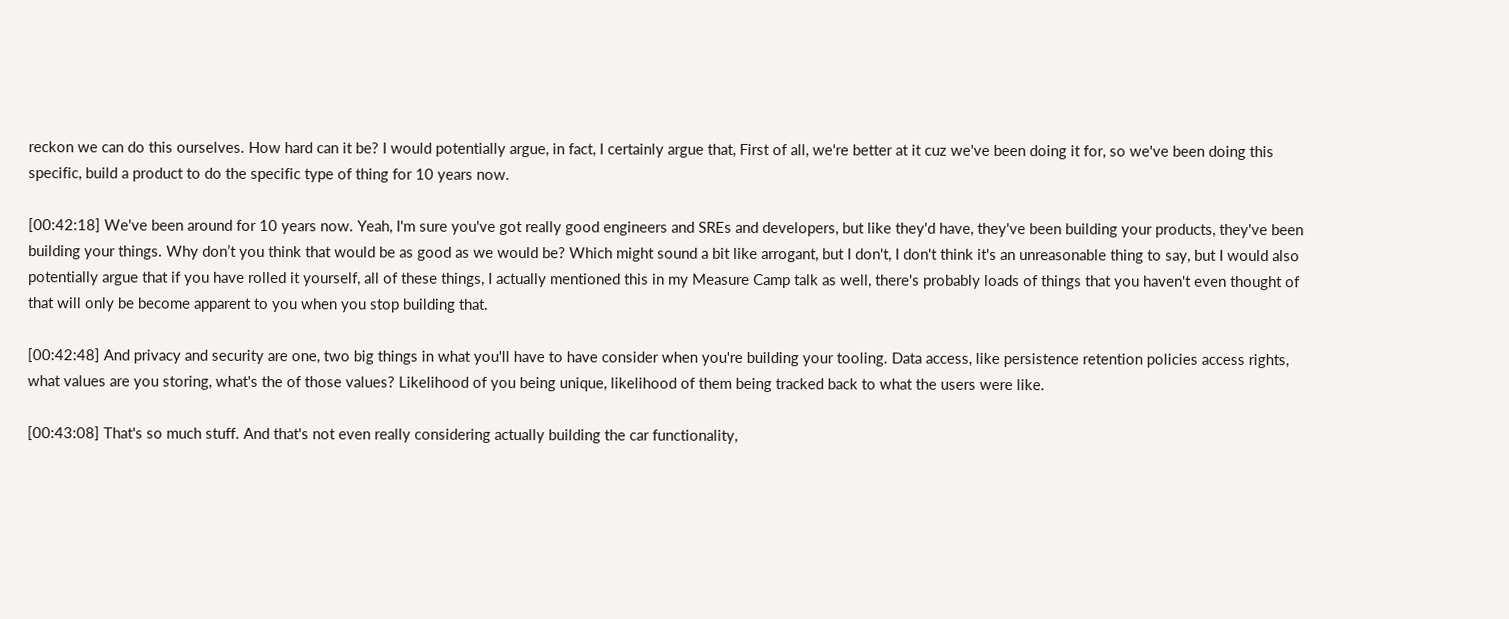reckon we can do this ourselves. How hard can it be? I would potentially argue, in fact, I certainly argue that, First of all, we're better at it cuz we've been doing it for, so we've been doing this specific, build a product to do the specific type of thing for 10 years now.

[00:42:18] We've been around for 10 years now. Yeah, I'm sure you've got really good engineers and SREs and developers, but like they'd have, they've been building your products, they've been building your things. Why don’t you think that would be as good as we would be? Which might sound a bit like arrogant, but I don't, I don't think it's an unreasonable thing to say, but I would also potentially argue that if you have rolled it yourself, all of these things, I actually mentioned this in my Measure Camp talk as well, there's probably loads of things that you haven't even thought of that will only be become apparent to you when you stop building that.

[00:42:48] And privacy and security are one, two big things in what you'll have to have consider when you're building your tooling. Data access, like persistence retention policies access rights, what values are you storing, what's the of those values? Likelihood of you being unique, likelihood of them being tracked back to what the users were like.

[00:43:08] That's so much stuff. And that's not even really considering actually building the car functionality,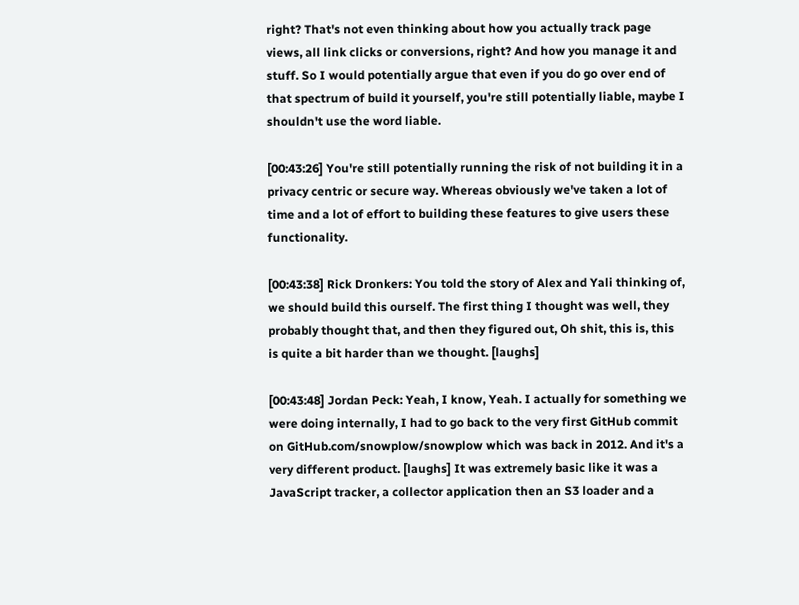right? That's not even thinking about how you actually track page views, all link clicks or conversions, right? And how you manage it and stuff. So I would potentially argue that even if you do go over end of that spectrum of build it yourself, you're still potentially liable, maybe I shouldn't use the word liable.

[00:43:26] You're still potentially running the risk of not building it in a privacy centric or secure way. Whereas obviously we've taken a lot of time and a lot of effort to building these features to give users these functionality.

[00:43:38] Rick Dronkers: You told the story of Alex and Yali thinking of, we should build this ourself. The first thing I thought was well, they probably thought that, and then they figured out, Oh shit, this is, this is quite a bit harder than we thought. [laughs]

[00:43:48] Jordan Peck: Yeah, I know, Yeah. I actually for something we were doing internally, I had to go back to the very first GitHub commit on GitHub.com/snowplow/snowplow which was back in 2012. And it's a very different product. [laughs] It was extremely basic like it was a JavaScript tracker, a collector application then an S3 loader and a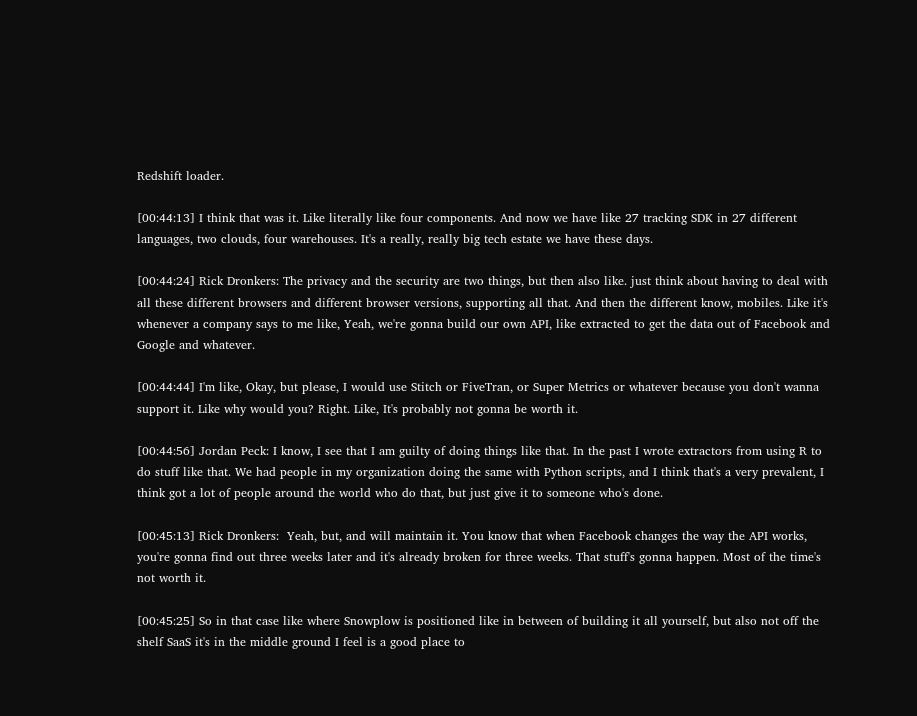Redshift loader.

[00:44:13] I think that was it. Like literally like four components. And now we have like 27 tracking SDK in 27 different languages, two clouds, four warehouses. It's a really, really big tech estate we have these days.

[00:44:24] Rick Dronkers: The privacy and the security are two things, but then also like. just think about having to deal with all these different browsers and different browser versions, supporting all that. And then the different know, mobiles. Like it's whenever a company says to me like, Yeah, we're gonna build our own API, like extracted to get the data out of Facebook and Google and whatever.

[00:44:44] I'm like, Okay, but please, I would use Stitch or FiveTran, or Super Metrics or whatever because you don't wanna support it. Like why would you? Right. Like, It's probably not gonna be worth it.

[00:44:56] Jordan Peck: I know, I see that I am guilty of doing things like that. In the past I wrote extractors from using R to do stuff like that. We had people in my organization doing the same with Python scripts, and I think that's a very prevalent, I think got a lot of people around the world who do that, but just give it to someone who's done.

[00:45:13] Rick Dronkers:  Yeah, but, and will maintain it. You know that when Facebook changes the way the API works, you're gonna find out three weeks later and it's already broken for three weeks. That stuff's gonna happen. Most of the time's not worth it.

[00:45:25] So in that case like where Snowplow is positioned like in between of building it all yourself, but also not off the shelf SaaS it's in the middle ground I feel is a good place to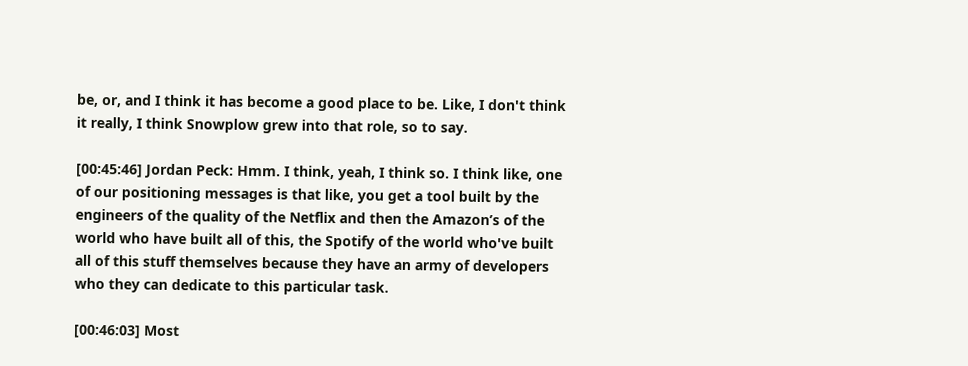be, or, and I think it has become a good place to be. Like, I don't think it really, I think Snowplow grew into that role, so to say.

[00:45:46] Jordan Peck: Hmm. I think, yeah, I think so. I think like, one of our positioning messages is that like, you get a tool built by the engineers of the quality of the Netflix and then the Amazon’s of the world who have built all of this, the Spotify of the world who've built all of this stuff themselves because they have an army of developers who they can dedicate to this particular task.

[00:46:03] Most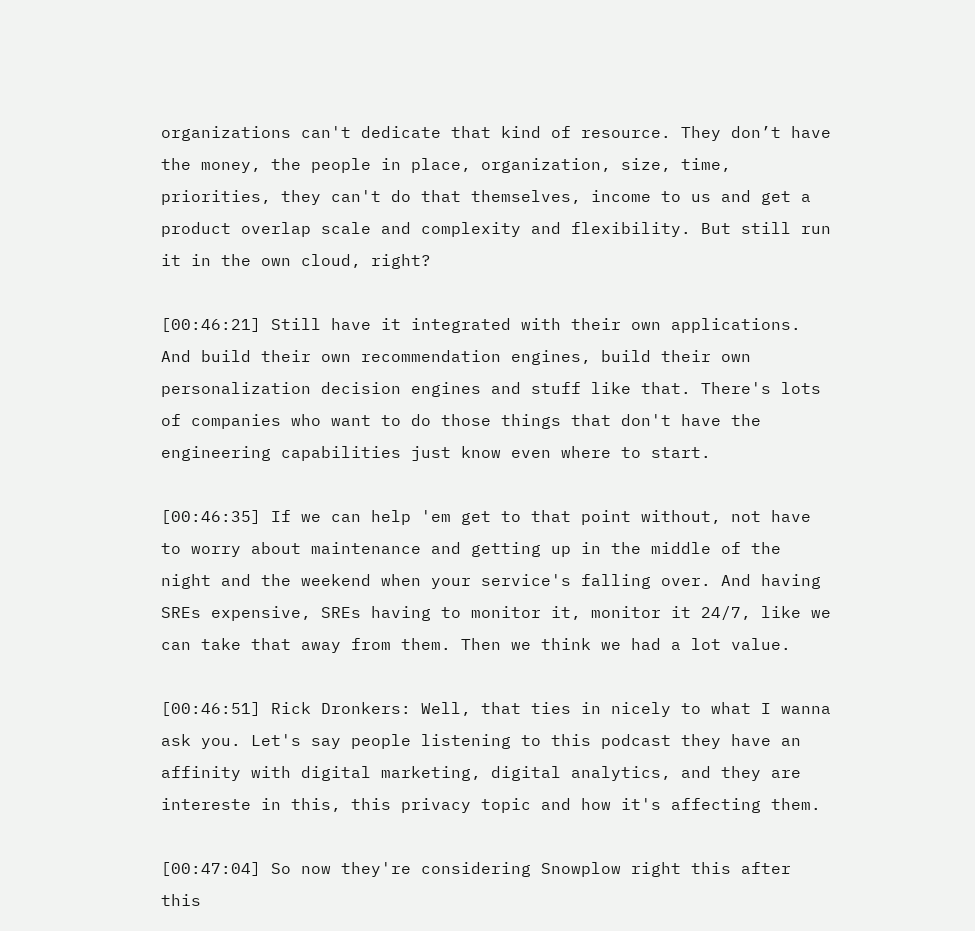organizations can't dedicate that kind of resource. They don’t have the money, the people in place, organization, size, time, priorities, they can't do that themselves, income to us and get a product overlap scale and complexity and flexibility. But still run it in the own cloud, right?

[00:46:21] Still have it integrated with their own applications. And build their own recommendation engines, build their own personalization decision engines and stuff like that. There's lots of companies who want to do those things that don't have the engineering capabilities just know even where to start.

[00:46:35] If we can help 'em get to that point without, not have to worry about maintenance and getting up in the middle of the night and the weekend when your service's falling over. And having SREs expensive, SREs having to monitor it, monitor it 24/7, like we can take that away from them. Then we think we had a lot value.

[00:46:51] Rick Dronkers: Well, that ties in nicely to what I wanna ask you. Let's say people listening to this podcast they have an affinity with digital marketing, digital analytics, and they are intereste in this, this privacy topic and how it's affecting them.

[00:47:04] So now they're considering Snowplow right this after this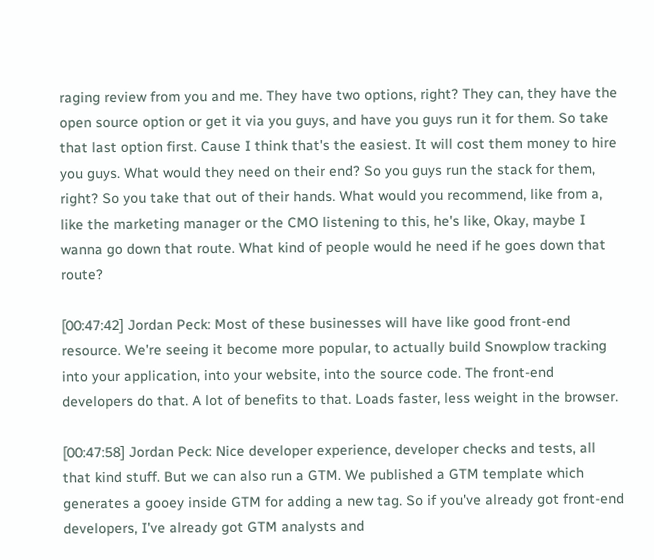raging review from you and me. They have two options, right? They can, they have the open source option or get it via you guys, and have you guys run it for them. So take that last option first. Cause I think that's the easiest. It will cost them money to hire you guys. What would they need on their end? So you guys run the stack for them, right? So you take that out of their hands. What would you recommend, like from a, like the marketing manager or the CMO listening to this, he's like, Okay, maybe I wanna go down that route. What kind of people would he need if he goes down that route?

[00:47:42] Jordan Peck: Most of these businesses will have like good front-end resource. We're seeing it become more popular, to actually build Snowplow tracking into your application, into your website, into the source code. The front-end developers do that. A lot of benefits to that. Loads faster, less weight in the browser.

[00:47:58] Jordan Peck: Nice developer experience, developer checks and tests, all that kind stuff. But we can also run a GTM. We published a GTM template which generates a gooey inside GTM for adding a new tag. So if you've already got front-end developers, I've already got GTM analysts and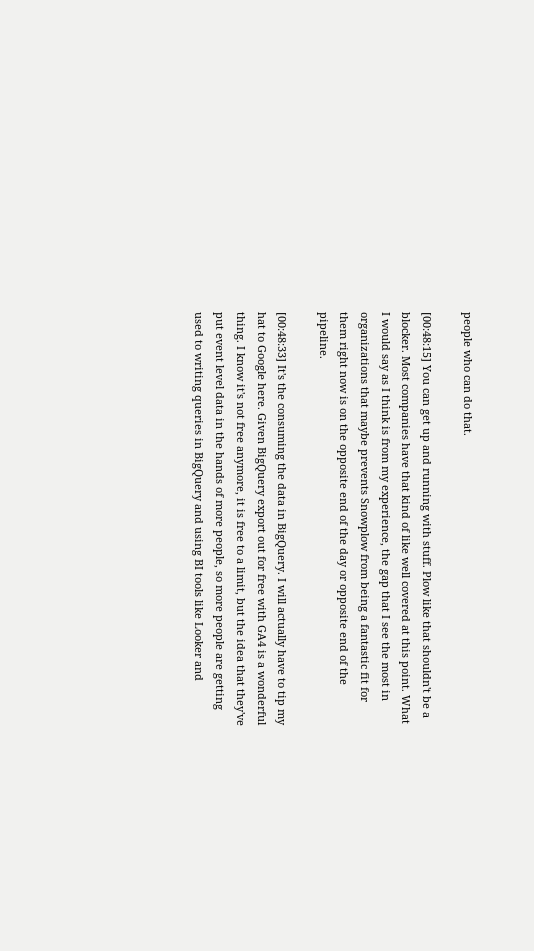people who can do that.

[00:48:15] You can get up and running with stuff. Plow like that shouldn't be a blocker. Most companies have that kind of like well covered at this point. What I would say as I think is from my experience, the gap that I see the most in organizations that maybe prevents Snowplow from being a fantastic fit for them right now is on the opposite end of the day or opposite end of the pipeline.

[00:48:33] It's the consuming the data in BigQuery. I will actually have to tip my hat to Google here. Given BigQuery export out for free with GA4 is a wonderful thing. I know it's not free anymore, it is free to a limit, but the idea that they've put event level data in the hands of more people, so more people are getting used to writing queries in BigQuery and using BI tools like Looker and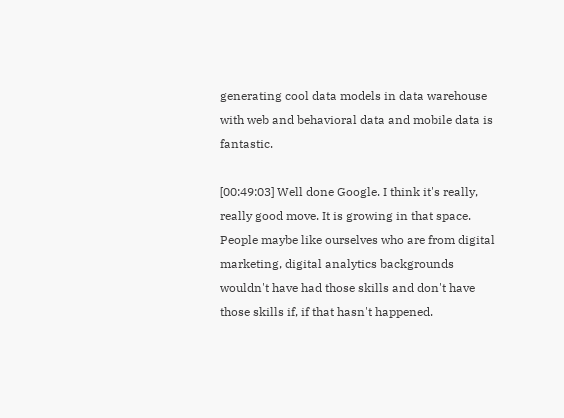generating cool data models in data warehouse with web and behavioral data and mobile data is fantastic.

[00:49:03] Well done Google. I think it's really, really good move. It is growing in that space. People maybe like ourselves who are from digital marketing, digital analytics backgrounds wouldn't have had those skills and don't have those skills if, if that hasn't happened.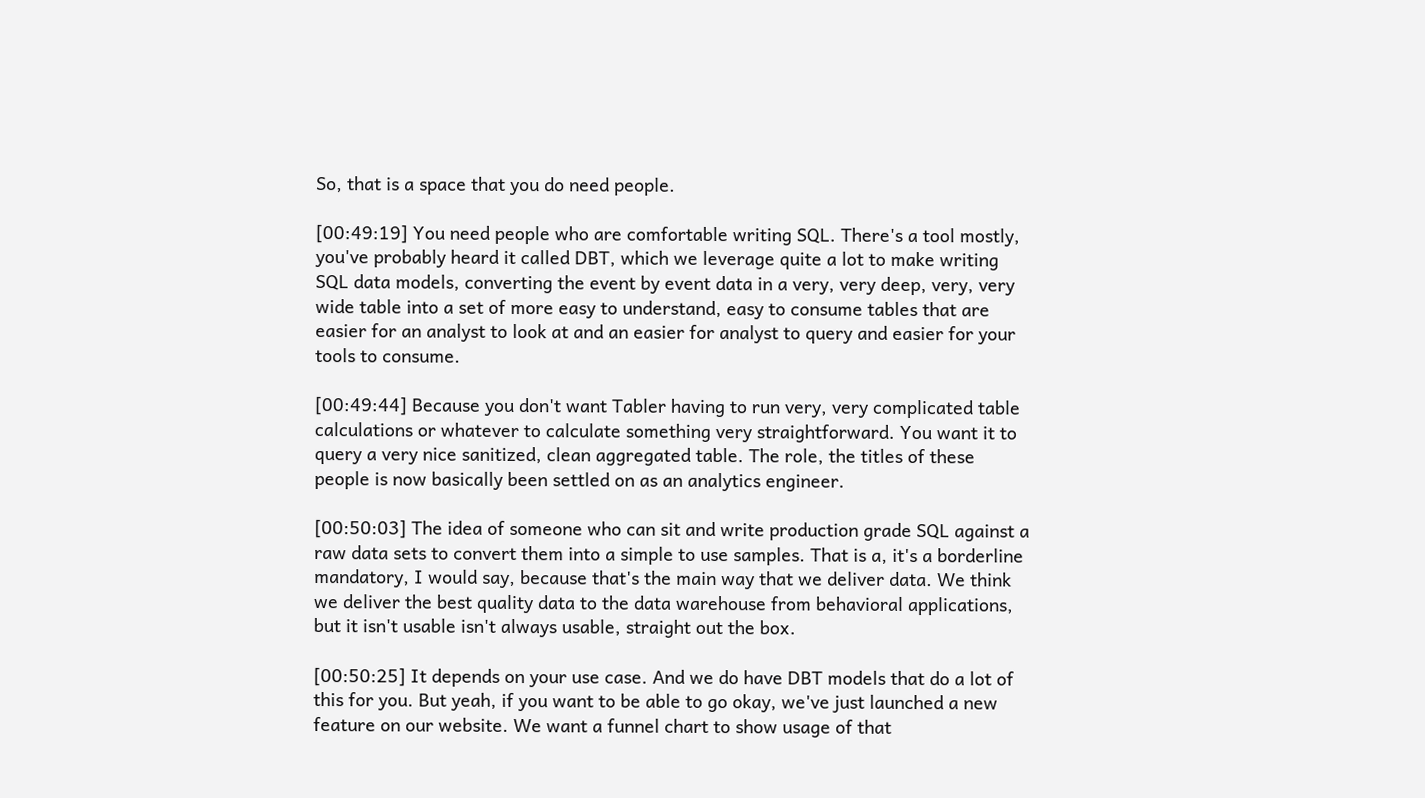So, that is a space that you do need people.

[00:49:19] You need people who are comfortable writing SQL. There's a tool mostly, you've probably heard it called DBT, which we leverage quite a lot to make writing SQL data models, converting the event by event data in a very, very deep, very, very wide table into a set of more easy to understand, easy to consume tables that are easier for an analyst to look at and an easier for analyst to query and easier for your tools to consume.

[00:49:44] Because you don't want Tabler having to run very, very complicated table calculations or whatever to calculate something very straightforward. You want it to query a very nice sanitized, clean aggregated table. The role, the titles of these people is now basically been settled on as an analytics engineer.

[00:50:03] The idea of someone who can sit and write production grade SQL against a raw data sets to convert them into a simple to use samples. That is a, it's a borderline mandatory, I would say, because that's the main way that we deliver data. We think we deliver the best quality data to the data warehouse from behavioral applications, but it isn't usable isn't always usable, straight out the box.

[00:50:25] It depends on your use case. And we do have DBT models that do a lot of this for you. But yeah, if you want to be able to go okay, we've just launched a new feature on our website. We want a funnel chart to show usage of that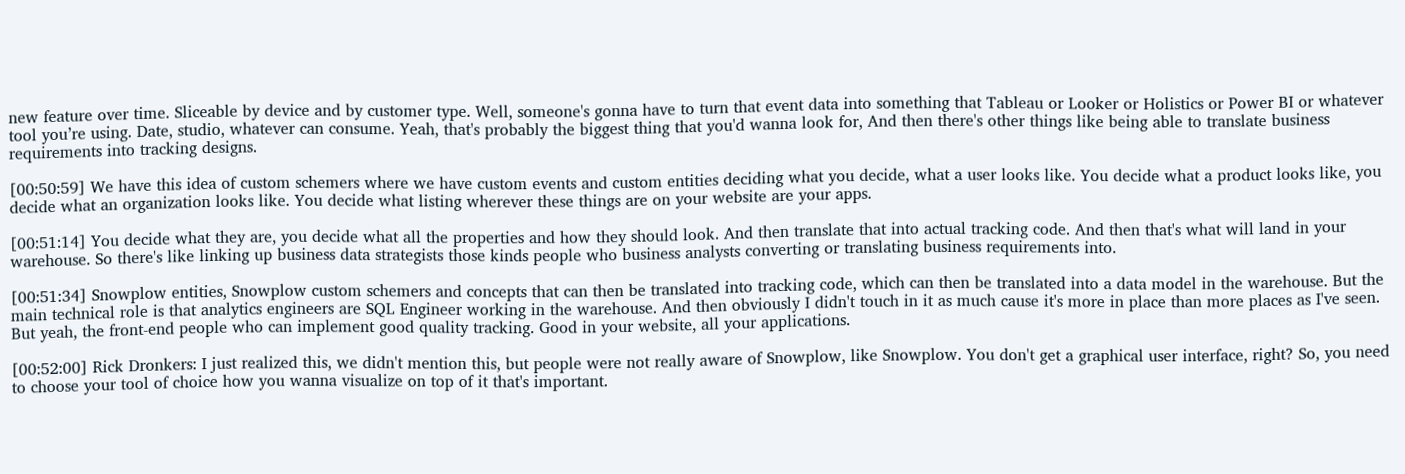new feature over time. Sliceable by device and by customer type. Well, someone's gonna have to turn that event data into something that Tableau or Looker or Holistics or Power BI or whatever tool you’re using. Date, studio, whatever can consume. Yeah, that's probably the biggest thing that you'd wanna look for, And then there's other things like being able to translate business requirements into tracking designs.

[00:50:59] We have this idea of custom schemers where we have custom events and custom entities deciding what you decide, what a user looks like. You decide what a product looks like, you decide what an organization looks like. You decide what listing wherever these things are on your website are your apps.

[00:51:14] You decide what they are, you decide what all the properties and how they should look. And then translate that into actual tracking code. And then that's what will land in your warehouse. So there's like linking up business data strategists those kinds people who business analysts converting or translating business requirements into.

[00:51:34] Snowplow entities, Snowplow custom schemers and concepts that can then be translated into tracking code, which can then be translated into a data model in the warehouse. But the main technical role is that analytics engineers are SQL Engineer working in the warehouse. And then obviously I didn't touch in it as much cause it's more in place than more places as I've seen. But yeah, the front-end people who can implement good quality tracking. Good in your website, all your applications.

[00:52:00] Rick Dronkers: I just realized this, we didn't mention this, but people were not really aware of Snowplow, like Snowplow. You don't get a graphical user interface, right? So, you need to choose your tool of choice how you wanna visualize on top of it that's important.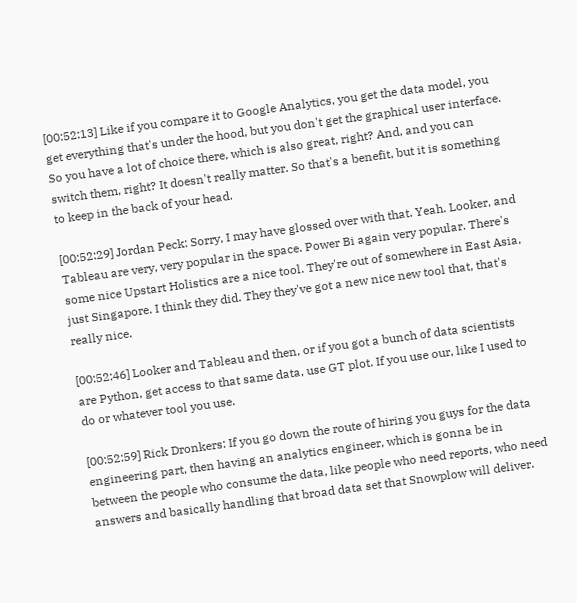[00:52:13] Like if you compare it to Google Analytics, you get the data model, you get everything that's under the hood, but you don't get the graphical user interface. So you have a lot of choice there, which is also great, right? And, and you can switch them, right? It doesn't really matter. So that's a benefit, but it is something to keep in the back of your head.

[00:52:29] Jordan Peck: Sorry, I may have glossed over with that. Yeah. Looker, and Tableau are very, very popular in the space. Power Bi again very popular. There's some nice Upstart Holistics are a nice tool. They're out of somewhere in East Asia, just Singapore. I think they did. They they've got a new nice new tool that, that's really nice.

[00:52:46] Looker and Tableau and then, or if you got a bunch of data scientists are Python, get access to that same data, use GT plot. If you use our, like I used to do or whatever tool you use.

[00:52:59] Rick Dronkers: If you go down the route of hiring you guys for the data engineering part, then having an analytics engineer, which is gonna be in between the people who consume the data, like people who need reports, who need answers and basically handling that broad data set that Snowplow will deliver.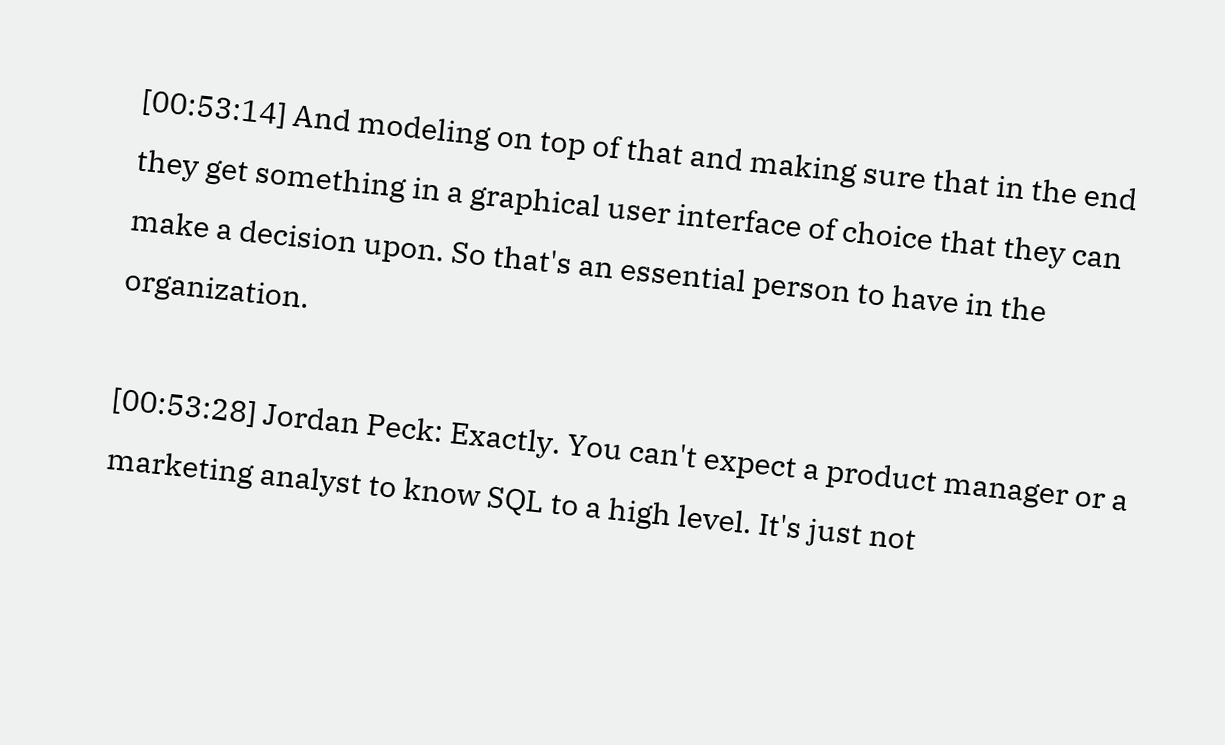[00:53:14] And modeling on top of that and making sure that in the end they get something in a graphical user interface of choice that they can make a decision upon. So that's an essential person to have in the organization.

[00:53:28] Jordan Peck: Exactly. You can't expect a product manager or a marketing analyst to know SQL to a high level. It's just not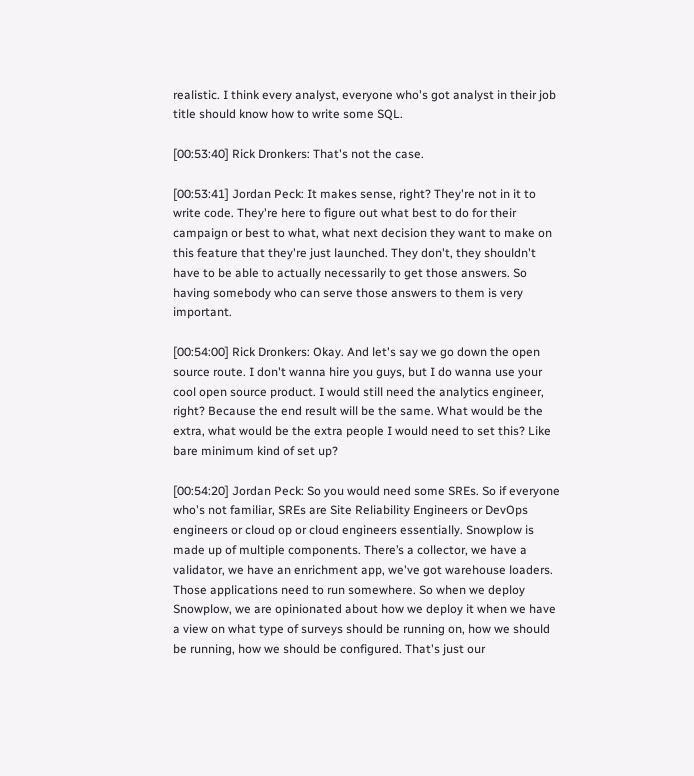realistic. I think every analyst, everyone who's got analyst in their job title should know how to write some SQL.

[00:53:40] Rick Dronkers: That's not the case.

[00:53:41] Jordan Peck: It makes sense, right? They're not in it to write code. They're here to figure out what best to do for their campaign or best to what, what next decision they want to make on this feature that they're just launched. They don't, they shouldn't have to be able to actually necessarily to get those answers. So having somebody who can serve those answers to them is very important.

[00:54:00] Rick Dronkers: Okay. And let's say we go down the open source route. I don't wanna hire you guys, but I do wanna use your cool open source product. I would still need the analytics engineer, right? Because the end result will be the same. What would be the extra, what would be the extra people I would need to set this? Like bare minimum kind of set up?

[00:54:20] Jordan Peck: So you would need some SREs. So if everyone who's not familiar, SREs are Site Reliability Engineers or DevOps engineers or cloud op or cloud engineers essentially. Snowplow is made up of multiple components. There’s a collector, we have a validator, we have an enrichment app, we've got warehouse loaders. Those applications need to run somewhere. So when we deploy Snowplow, we are opinionated about how we deploy it when we have a view on what type of surveys should be running on, how we should be running, how we should be configured. That's just our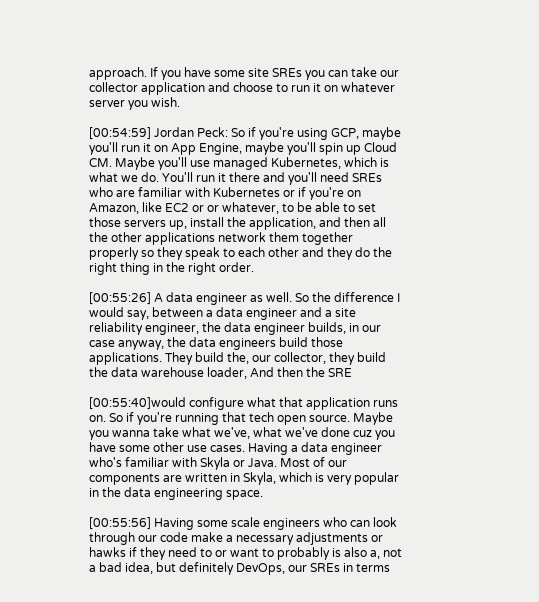approach. If you have some site SREs you can take our collector application and choose to run it on whatever server you wish.

[00:54:59] Jordan Peck: So if you're using GCP, maybe you'll run it on App Engine, maybe you'll spin up Cloud CM. Maybe you'll use managed Kubernetes, which is what we do. You'll run it there and you'll need SREs who are familiar with Kubernetes or if you're on Amazon, like EC2 or or whatever, to be able to set those servers up, install the application, and then all the other applications network them together properly so they speak to each other and they do the right thing in the right order.

[00:55:26] A data engineer as well. So the difference I would say, between a data engineer and a site reliability engineer, the data engineer builds, in our case anyway, the data engineers build those applications. They build the, our collector, they build the data warehouse loader, And then the SRE

[00:55:40]would configure what that application runs on. So if you're running that tech open source. Maybe you wanna take what we've, what we've done cuz you have some other use cases. Having a data engineer who's familiar with Skyla or Java. Most of our components are written in Skyla, which is very popular in the data engineering space.

[00:55:56] Having some scale engineers who can look through our code make a necessary adjustments or hawks if they need to or want to probably is also a, not a bad idea, but definitely DevOps, our SREs in terms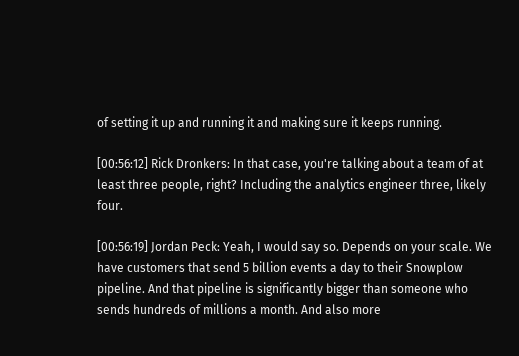of setting it up and running it and making sure it keeps running.

[00:56:12] Rick Dronkers: In that case, you're talking about a team of at least three people, right? Including the analytics engineer three, likely four.

[00:56:19] Jordan Peck: Yeah, I would say so. Depends on your scale. We have customers that send 5 billion events a day to their Snowplow pipeline. And that pipeline is significantly bigger than someone who sends hundreds of millions a month. And also more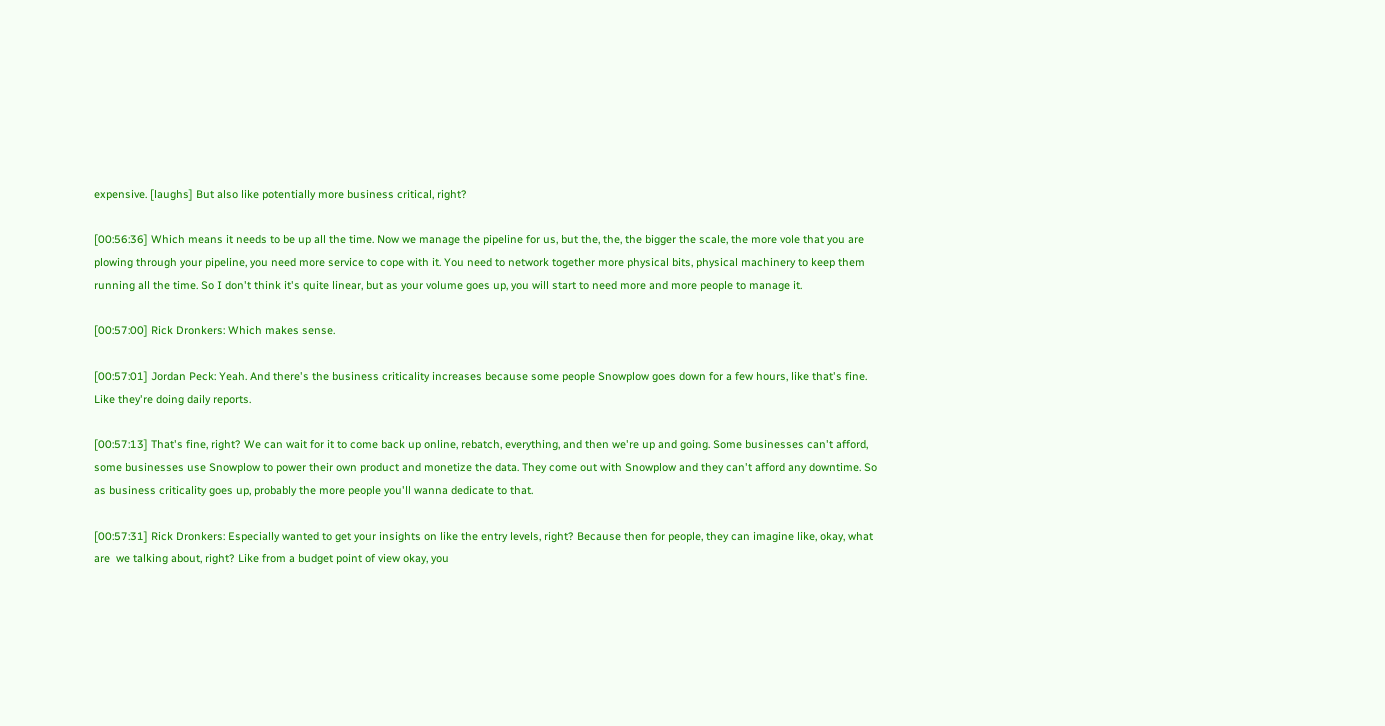expensive. [laughs] But also like potentially more business critical, right?

[00:56:36] Which means it needs to be up all the time. Now we manage the pipeline for us, but the, the, the bigger the scale, the more vole that you are plowing through your pipeline, you need more service to cope with it. You need to network together more physical bits, physical machinery to keep them running all the time. So I don't think it's quite linear, but as your volume goes up, you will start to need more and more people to manage it.

[00:57:00] Rick Dronkers: Which makes sense.

[00:57:01] Jordan Peck: Yeah. And there's the business criticality increases because some people Snowplow goes down for a few hours, like that's fine. Like they're doing daily reports.

[00:57:13] That's fine, right? We can wait for it to come back up online, rebatch, everything, and then we're up and going. Some businesses can't afford, some businesses use Snowplow to power their own product and monetize the data. They come out with Snowplow and they can't afford any downtime. So as business criticality goes up, probably the more people you'll wanna dedicate to that.

[00:57:31] Rick Dronkers: Especially wanted to get your insights on like the entry levels, right? Because then for people, they can imagine like, okay, what are  we talking about, right? Like from a budget point of view okay, you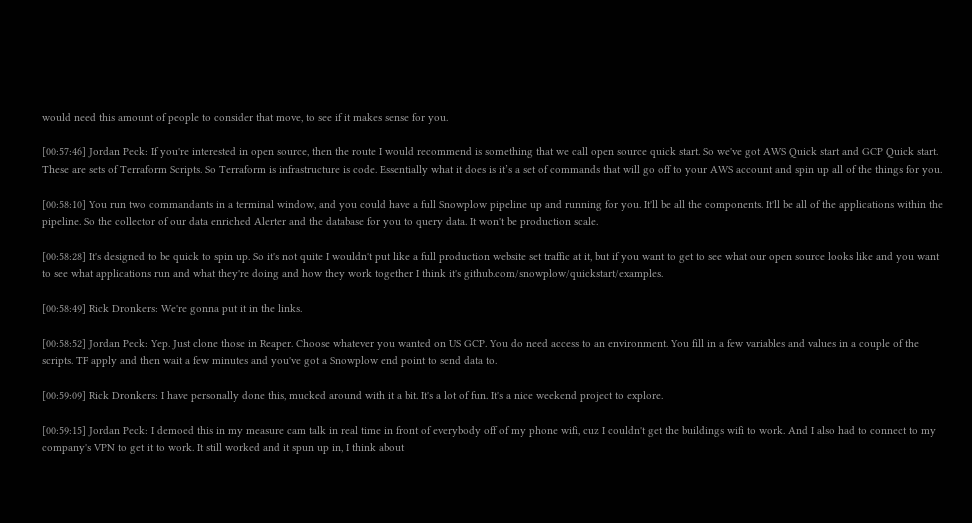would need this amount of people to consider that move, to see if it makes sense for you.

[00:57:46] Jordan Peck: If you're interested in open source, then the route I would recommend is something that we call open source quick start. So we've got AWS Quick start and GCP Quick start. These are sets of Terraform Scripts. So Terraform is infrastructure is code. Essentially what it does is it’s a set of commands that will go off to your AWS account and spin up all of the things for you.

[00:58:10] You run two commandants in a terminal window, and you could have a full Snowplow pipeline up and running for you. It'll be all the components. It'll be all of the applications within the pipeline. So the collector of our data enriched Alerter and the database for you to query data. It won't be production scale.

[00:58:28] It's designed to be quick to spin up. So it's not quite I wouldn't put like a full production website set traffic at it, but if you want to get to see what our open source looks like and you want to see what applications run and what they're doing and how they work together I think it's github.com/snowplow/quickstart/examples.

[00:58:49] Rick Dronkers: We're gonna put it in the links.

[00:58:52] Jordan Peck: Yep. Just clone those in Reaper. Choose whatever you wanted on US GCP. You do need access to an environment. You fill in a few variables and values in a couple of the scripts. TF apply and then wait a few minutes and you've got a Snowplow end point to send data to.

[00:59:09] Rick Dronkers: I have personally done this, mucked around with it a bit. It's a lot of fun. It's a nice weekend project to explore.

[00:59:15] Jordan Peck: I demoed this in my measure cam talk in real time in front of everybody off of my phone wifi, cuz I couldn't get the buildings wifi to work. And I also had to connect to my company's VPN to get it to work. It still worked and it spun up in, I think about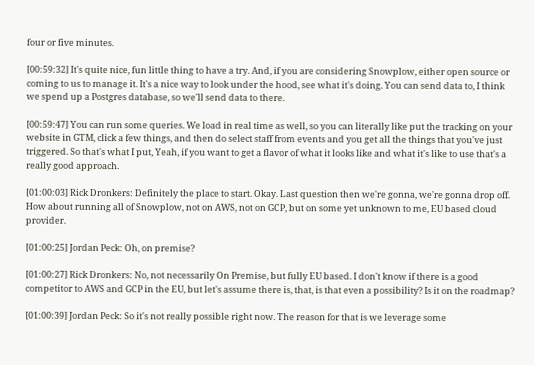four or five minutes.

[00:59:32] It's quite nice, fun little thing to have a try. And, if you are considering Snowplow, either open source or coming to us to manage it. It's a nice way to look under the hood, see what it's doing. You can send data to, I think we spend up a Postgres database, so we'll send data to there.

[00:59:47] You can run some queries. We load in real time as well, so you can literally like put the tracking on your website in GTM, click a few things, and then do select staff from events and you get all the things that you've just triggered. So that's what I put, Yeah, if you want to get a flavor of what it looks like and what it's like to use that's a really good approach.

[01:00:03] Rick Dronkers: Definitely the place to start. Okay. Last question then we're gonna, we're gonna drop off. How about running all of Snowplow, not on AWS, not on GCP, but on some yet unknown to me, EU based cloud provider.

[01:00:25] Jordan Peck: Oh, on premise?

[01:00:27] Rick Dronkers: No, not necessarily On Premise, but fully EU based. I don't know if there is a good competitor to AWS and GCP in the EU, but let's assume there is, that, is that even a possibility? Is it on the roadmap?

[01:00:39] Jordan Peck: So it's not really possible right now. The reason for that is we leverage some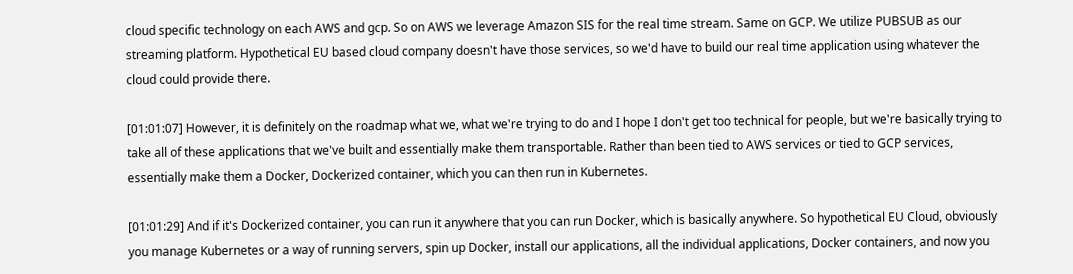cloud specific technology on each AWS and gcp. So on AWS we leverage Amazon SIS for the real time stream. Same on GCP. We utilize PUBSUB as our streaming platform. Hypothetical EU based cloud company doesn't have those services, so we'd have to build our real time application using whatever the cloud could provide there.

[01:01:07] However, it is definitely on the roadmap what we, what we're trying to do and I hope I don't get too technical for people, but we're basically trying to take all of these applications that we've built and essentially make them transportable. Rather than been tied to AWS services or tied to GCP services, essentially make them a Docker, Dockerized container, which you can then run in Kubernetes.

[01:01:29] And if it's Dockerized container, you can run it anywhere that you can run Docker, which is basically anywhere. So hypothetical EU Cloud, obviously you manage Kubernetes or a way of running servers, spin up Docker, install our applications, all the individual applications, Docker containers, and now you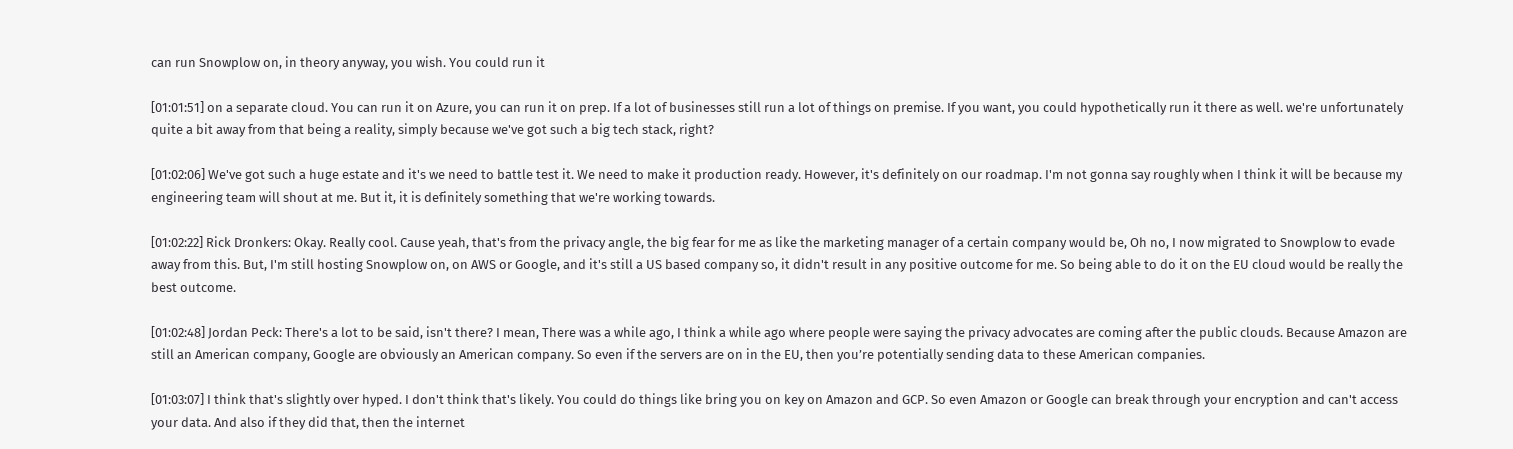can run Snowplow on, in theory anyway, you wish. You could run it

[01:01:51] on a separate cloud. You can run it on Azure, you can run it on prep. If a lot of businesses still run a lot of things on premise. If you want, you could hypothetically run it there as well. we're unfortunately quite a bit away from that being a reality, simply because we've got such a big tech stack, right?

[01:02:06] We've got such a huge estate and it's we need to battle test it. We need to make it production ready. However, it's definitely on our roadmap. I'm not gonna say roughly when I think it will be because my engineering team will shout at me. But it, it is definitely something that we're working towards.

[01:02:22] Rick Dronkers: Okay. Really cool. Cause yeah, that's from the privacy angle, the big fear for me as like the marketing manager of a certain company would be, Oh no, I now migrated to Snowplow to evade away from this. But, I'm still hosting Snowplow on, on AWS or Google, and it's still a US based company so, it didn't result in any positive outcome for me. So being able to do it on the EU cloud would be really the best outcome.

[01:02:48] Jordan Peck: There's a lot to be said, isn't there? I mean, There was a while ago, I think a while ago where people were saying the privacy advocates are coming after the public clouds. Because Amazon are still an American company, Google are obviously an American company. So even if the servers are on in the EU, then you’re potentially sending data to these American companies.

[01:03:07] I think that's slightly over hyped. I don't think that's likely. You could do things like bring you on key on Amazon and GCP. So even Amazon or Google can break through your encryption and can't access your data. And also if they did that, then the internet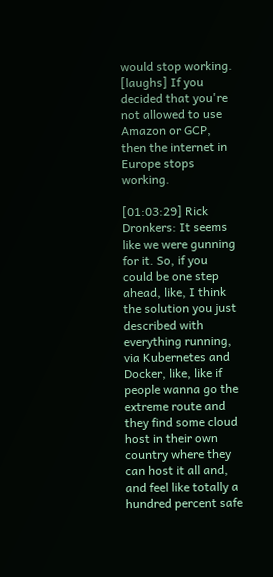would stop working. [laughs] If you decided that you're not allowed to use Amazon or GCP, then the internet in Europe stops working.

[01:03:29] Rick Dronkers: It seems like we were gunning for it. So, if you could be one step ahead, like, I think the solution you just described with everything running, via Kubernetes and Docker, like, like if people wanna go the extreme route and they find some cloud host in their own country where they can host it all and, and feel like totally a hundred percent safe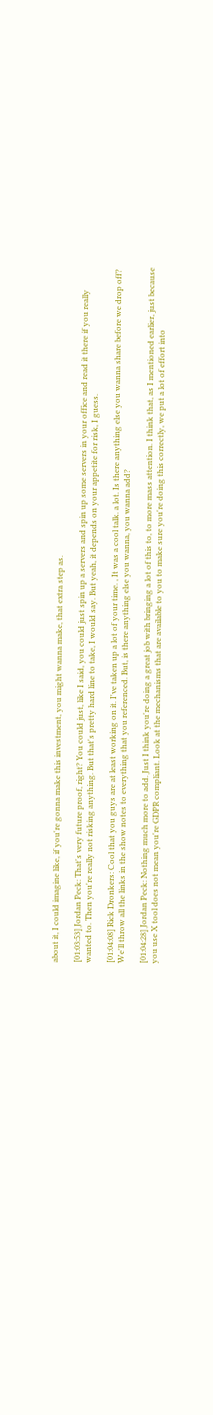about it, I could imagine like, if you're gonna make this investment, you might wanna make, that extra step as.

[01:03:53] Jordan Peck: That's very future proof, right? You could just, like I said, you could just spin up a servers and spin up some servers in your office and read it there if you really wanted to. Then you're really not risking anything. But that's pretty hard line to take, I would say. But yeah, it depends on your appetite for risk, I guess.

[01:04:08] Rick Dronkers: Cool that you guys are at least working on it. I've taken up a lot of your time. , It was a cool talk. a lot. Is there anything else you wanna share before we drop off? We'll throw all the links in the show notes to everything that you referenced. But, is there anything else you wanna, you wanna add?

[01:04:28] Jordan Peck: Nothing much more to add. Just I think you're doing a great job with bringing a lot of this to, to more mass attention. I think that, as I mentioned earlier, just because you use X tool does not mean you're GDPR compliant. Look at the mechanisms that are available to you to make sure you're doing this correctly, we put a lot of effort into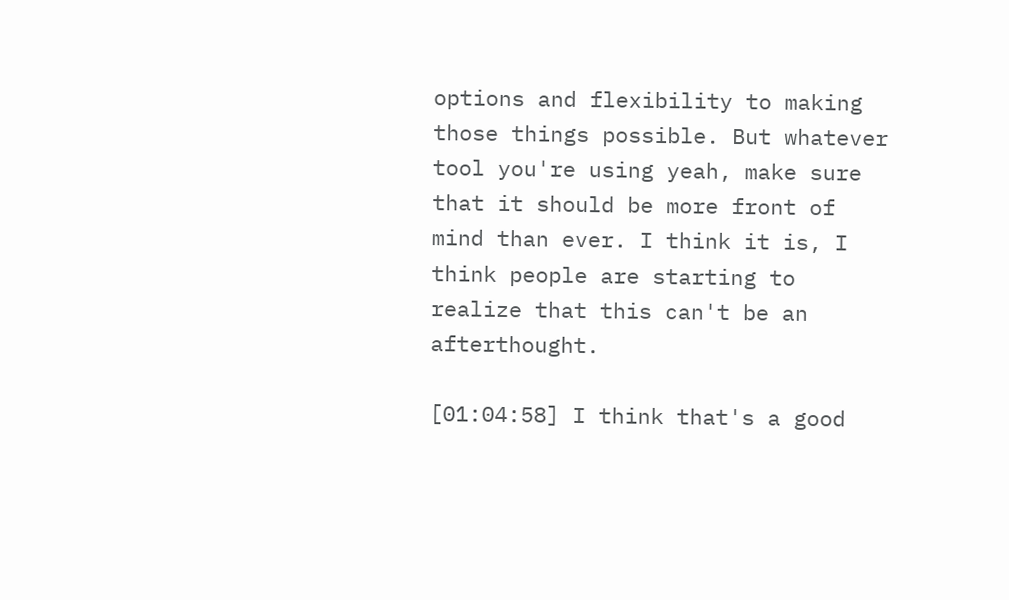options and flexibility to making those things possible. But whatever tool you're using yeah, make sure that it should be more front of mind than ever. I think it is, I think people are starting to realize that this can't be an afterthought.

[01:04:58] I think that's a good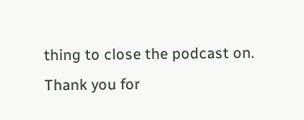thing to close the podcast on. Thank you for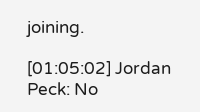joining.

[01:05:02] Jordan Peck: No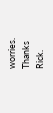worries. Thanks Rick.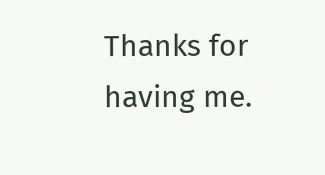Thanks for having me.